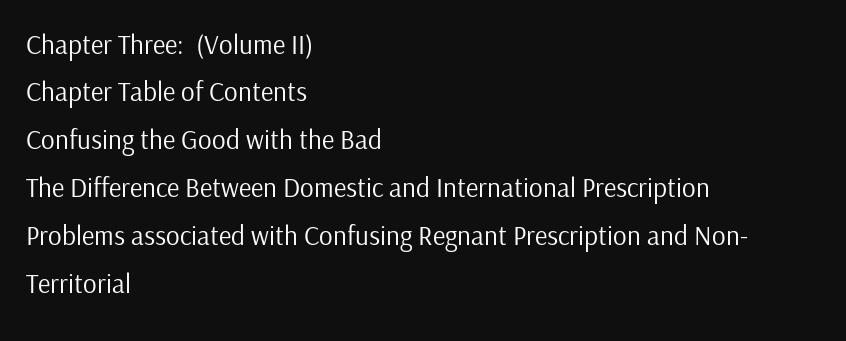Chapter Three:  (Volume II)
Chapter Table of Contents
Confusing the Good with the Bad
The Difference Between Domestic and International Prescription
Problems associated with Confusing Regnant Prescription and Non-Territorial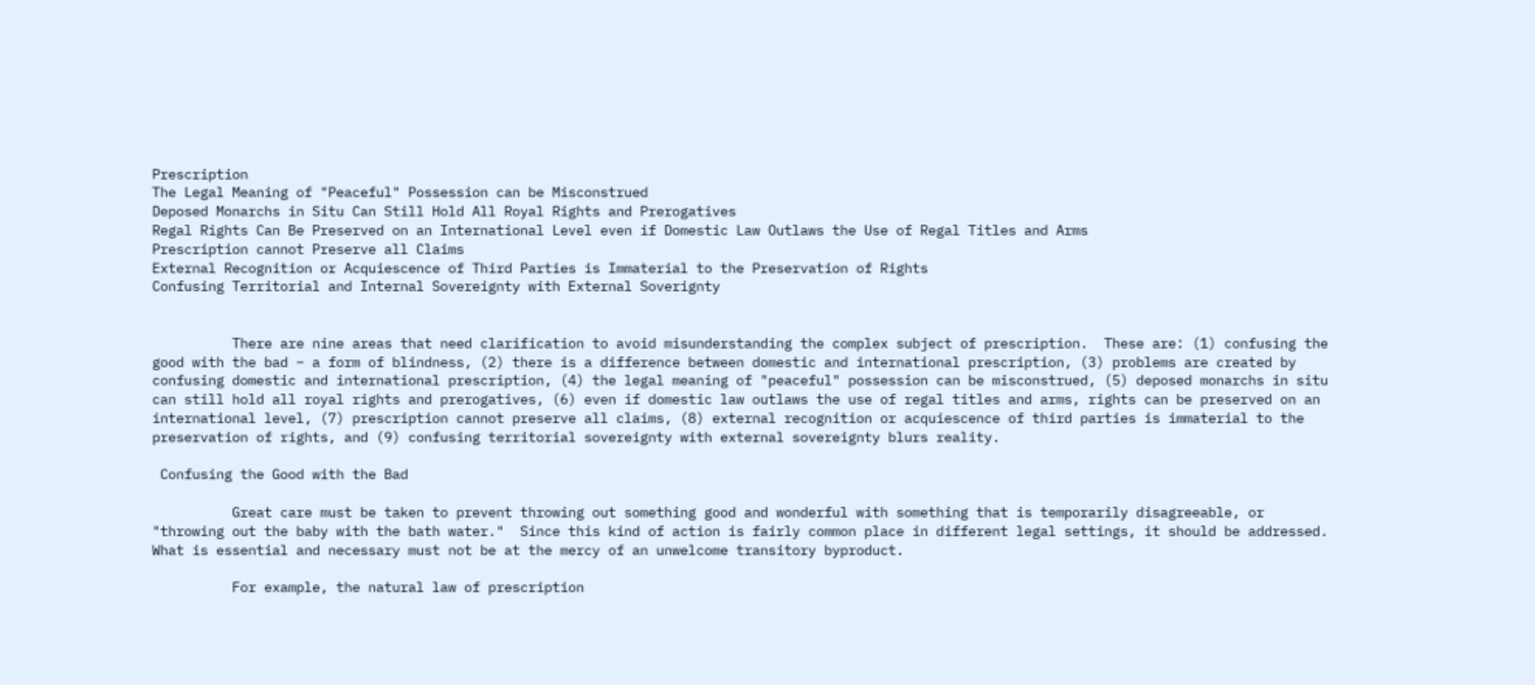Prescription
The Legal Meaning of "Peaceful" Possession can be Misconstrued
Deposed Monarchs in Situ Can Still Hold All Royal Rights and Prerogatives
Regal Rights Can Be Preserved on an International Level even if Domestic Law Outlaws the Use of Regal Titles and Arms
Prescription cannot Preserve all Claims
External Recognition or Acquiescence of Third Parties is Immaterial to the Preservation of Rights
Confusing Territorial and Internal Sovereignty with External Soverignty


          There are nine areas that need clarification to avoid misunderstanding the complex subject of prescription.  These are: (1) confusing the good with the bad – a form of blindness, (2) there is a difference between domestic and international prescription, (3) problems are created by confusing domestic and international prescription, (4) the legal meaning of "peaceful" possession can be misconstrued, (5) deposed monarchs in situ can still hold all royal rights and prerogatives, (6) even if domestic law outlaws the use of regal titles and arms, rights can be preserved on an international level, (7) prescription cannot preserve all claims, (8) external recognition or acquiescence of third parties is immaterial to the preservation of rights, and (9) confusing territorial sovereignty with external sovereignty blurs reality.

 Confusing the Good with the Bad

          Great care must be taken to prevent throwing out something good and wonderful with something that is temporarily disagreeable, or "throwing out the baby with the bath water."  Since this kind of action is fairly common place in different legal settings, it should be addressed.  What is essential and necessary must not be at the mercy of an unwelcome transitory byproduct.

          For example, the natural law of prescription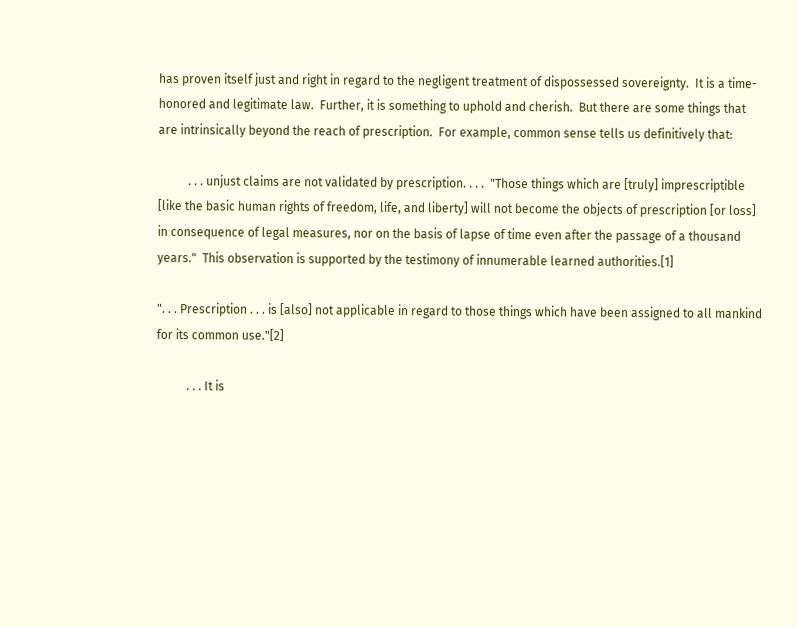has proven itself just and right in regard to the negligent treatment of dispossessed sovereignty.  It is a time-honored and legitimate law.  Further, it is something to uphold and cherish.  But there are some things that are intrinsically beyond the reach of prescription.  For example, common sense tells us definitively that:

          . . . unjust claims are not validated by prescription. . . .  "Those things which are [truly] imprescriptible [like the basic human rights of freedom, life, and liberty] will not become the objects of prescription [or loss] in consequence of legal measures, nor on the basis of lapse of time even after the passage of a thousand years."  This observation is supported by the testimony of innumerable learned authorities.[1]

". . . Prescription . . . is [also] not applicable in regard to those things which have been assigned to all mankind for its common use."[2]

          . . . It is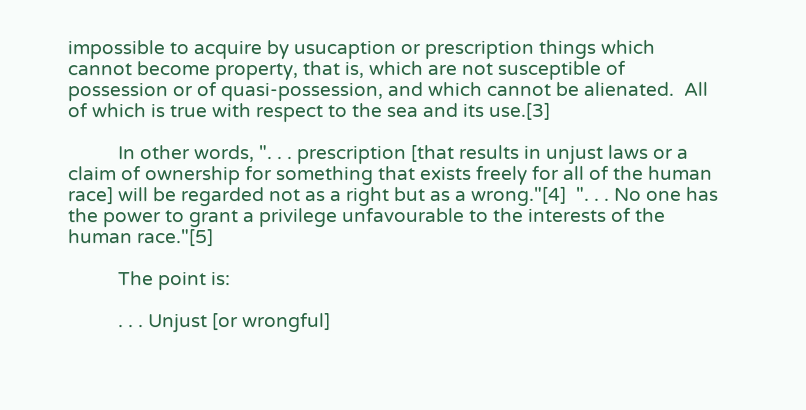impossible to acquire by usucaption or prescription things which cannot become property, that is, which are not susceptible of possession or of quasi-possession, and which cannot be alienated.  All of which is true with respect to the sea and its use.[3]

          In other words, ". . . prescription [that results in unjust laws or a claim of ownership for something that exists freely for all of the human race] will be regarded not as a right but as a wrong."[4]  ". . . No one has the power to grant a privilege unfavourable to the interests of the human race."[5]

          The point is:

          . . . Unjust [or wrongful]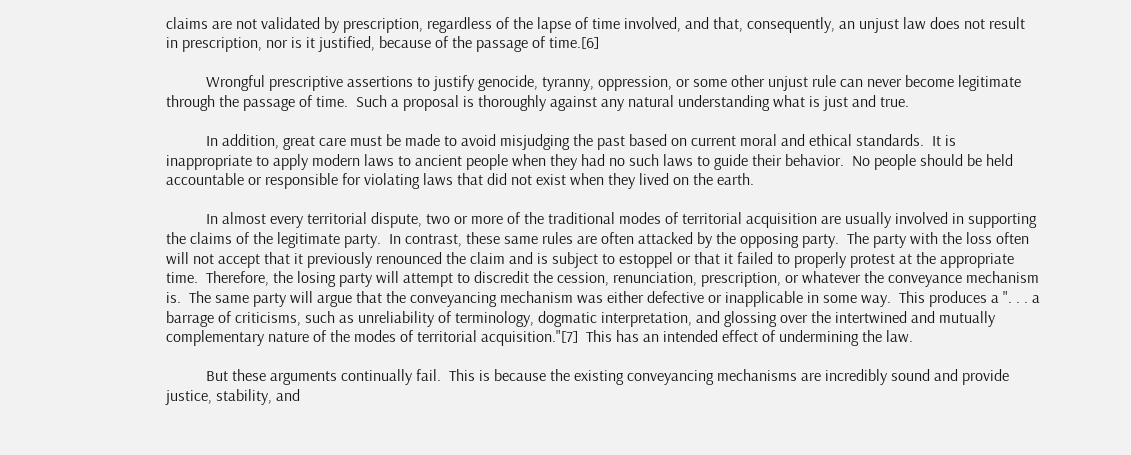claims are not validated by prescription, regardless of the lapse of time involved, and that, consequently, an unjust law does not result in prescription, nor is it justified, because of the passage of time.[6]

          Wrongful prescriptive assertions to justify genocide, tyranny, oppression, or some other unjust rule can never become legitimate through the passage of time.  Such a proposal is thoroughly against any natural understanding what is just and true.

          In addition, great care must be made to avoid misjudging the past based on current moral and ethical standards.  It is inappropriate to apply modern laws to ancient people when they had no such laws to guide their behavior.  No people should be held accountable or responsible for violating laws that did not exist when they lived on the earth.

          In almost every territorial dispute, two or more of the traditional modes of territorial acquisition are usually involved in supporting the claims of the legitimate party.  In contrast, these same rules are often attacked by the opposing party.  The party with the loss often will not accept that it previously renounced the claim and is subject to estoppel or that it failed to properly protest at the appropriate time.  Therefore, the losing party will attempt to discredit the cession, renunciation, prescription, or whatever the conveyance mechanism is.  The same party will argue that the conveyancing mechanism was either defective or inapplicable in some way.  This produces a ". . . a barrage of criticisms, such as unreliability of terminology, dogmatic interpretation, and glossing over the intertwined and mutually complementary nature of the modes of territorial acquisition."[7]  This has an intended effect of undermining the law.

          But these arguments continually fail.  This is because the existing conveyancing mechanisms are incredibly sound and provide justice, stability, and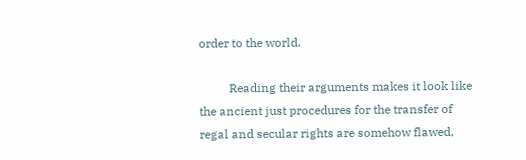order to the world.

          Reading their arguments makes it look like the ancient just procedures for the transfer of regal and secular rights are somehow flawed,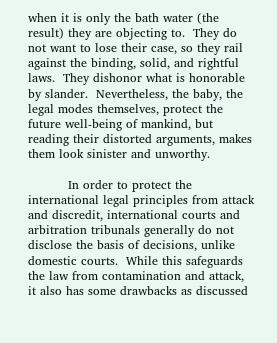when it is only the bath water (the result) they are objecting to.  They do not want to lose their case, so they rail against the binding, solid, and rightful laws.  They dishonor what is honorable by slander.  Nevertheless, the baby, the legal modes themselves, protect the future well-being of mankind, but reading their distorted arguments, makes them look sinister and unworthy.

          In order to protect the international legal principles from attack and discredit, international courts and arbitration tribunals generally do not disclose the basis of decisions, unlike domestic courts.  While this safeguards the law from contamination and attack, it also has some drawbacks as discussed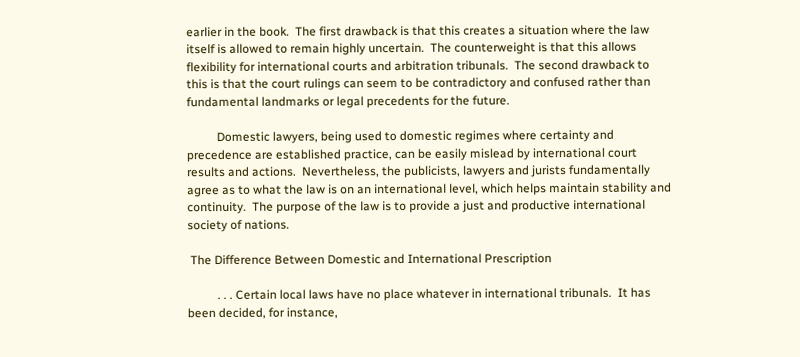earlier in the book.  The first drawback is that this creates a situation where the law itself is allowed to remain highly uncertain.  The counterweight is that this allows flexibility for international courts and arbitration tribunals.  The second drawback to this is that the court rulings can seem to be contradictory and confused rather than fundamental landmarks or legal precedents for the future.

          Domestic lawyers, being used to domestic regimes where certainty and precedence are established practice, can be easily mislead by international court results and actions.  Nevertheless, the publicists, lawyers and jurists fundamentally agree as to what the law is on an international level, which helps maintain stability and continuity.  The purpose of the law is to provide a just and productive international society of nations.

 The Difference Between Domestic and International Prescription

          . . . Certain local laws have no place whatever in international tribunals.  It has been decided, for instance,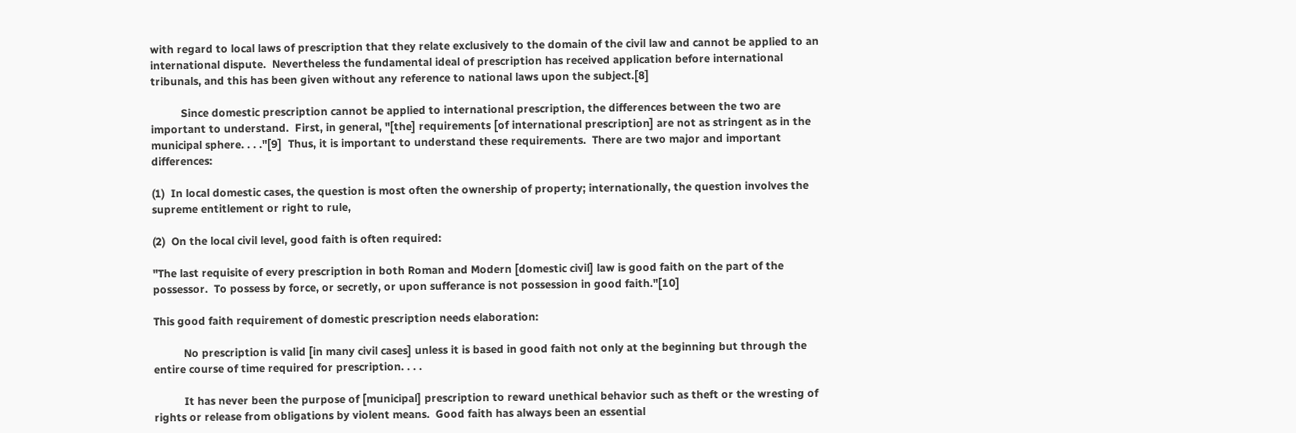with regard to local laws of prescription that they relate exclusively to the domain of the civil law and cannot be applied to an international dispute.  Nevertheless the fundamental ideal of prescription has received application before international tribunals, and this has been given without any reference to national laws upon the subject.[8]

          Since domestic prescription cannot be applied to international prescription, the differences between the two are important to understand.  First, in general, "[the] requirements [of international prescription] are not as stringent as in the municipal sphere. . . ."[9]  Thus, it is important to understand these requirements.  There are two major and important differences:

(1)  In local domestic cases, the question is most often the ownership of property; internationally, the question involves the supreme entitlement or right to rule,

(2)  On the local civil level, good faith is often required:

"The last requisite of every prescription in both Roman and Modern [domestic civil] law is good faith on the part of the possessor.  To possess by force, or secretly, or upon sufferance is not possession in good faith."[10]

This good faith requirement of domestic prescription needs elaboration:

          No prescription is valid [in many civil cases] unless it is based in good faith not only at the beginning but through the entire course of time required for prescription. . . .

          It has never been the purpose of [municipal] prescription to reward unethical behavior such as theft or the wresting of rights or release from obligations by violent means.  Good faith has always been an essential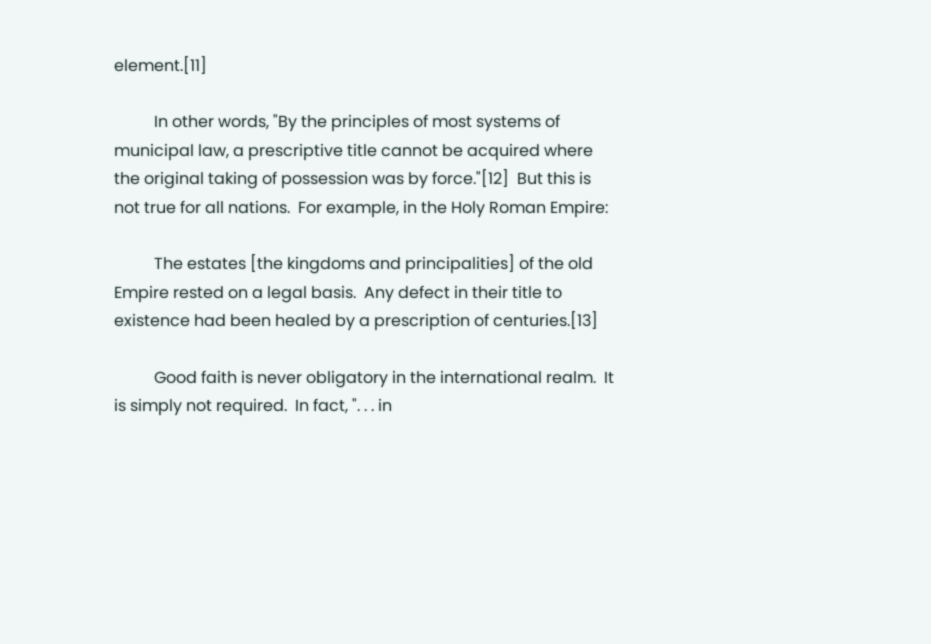element.[11]

          In other words, "By the principles of most systems of municipal law, a prescriptive title cannot be acquired where the original taking of possession was by force."[12]  But this is not true for all nations.  For example, in the Holy Roman Empire:

          The estates [the kingdoms and principalities] of the old Empire rested on a legal basis.  Any defect in their title to existence had been healed by a prescription of centuries.[13]

          Good faith is never obligatory in the international realm.  It is simply not required.  In fact, ". . . in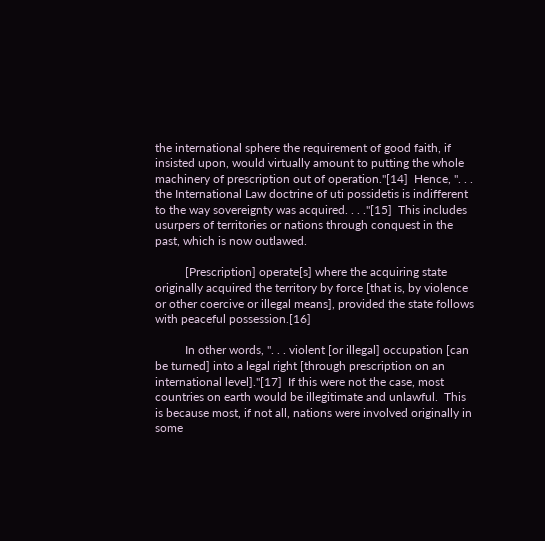the international sphere the requirement of good faith, if insisted upon, would virtually amount to putting the whole machinery of prescription out of operation."[14]  Hence, ". . . the International Law doctrine of uti possidetis is indifferent to the way sovereignty was acquired. . . ."[15]  This includes usurpers of territories or nations through conquest in the past, which is now outlawed.

          [Prescription] operate[s] where the acquiring state originally acquired the territory by force [that is, by violence or other coercive or illegal means], provided the state follows with peaceful possession.[16]

          In other words, ". . . violent [or illegal] occupation [can be turned] into a legal right [through prescription on an international level]."[17]  If this were not the case, most countries on earth would be illegitimate and unlawful.  This is because most, if not all, nations were involved originally in some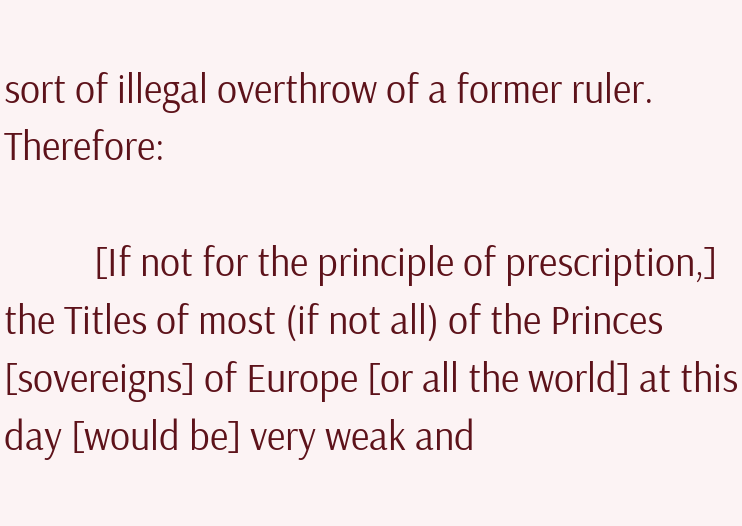sort of illegal overthrow of a former ruler.  Therefore:

          [If not for the principle of prescription,] the Titles of most (if not all) of the Princes [sovereigns] of Europe [or all the world] at this day [would be] very weak and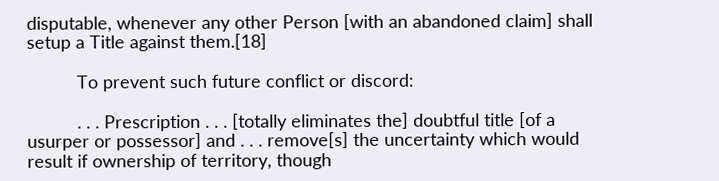disputable, whenever any other Person [with an abandoned claim] shall setup a Title against them.[18]

          To prevent such future conflict or discord:

          . . . Prescription . . . [totally eliminates the] doubtful title [of a usurper or possessor] and . . . remove[s] the uncertainty which would result if ownership of territory, though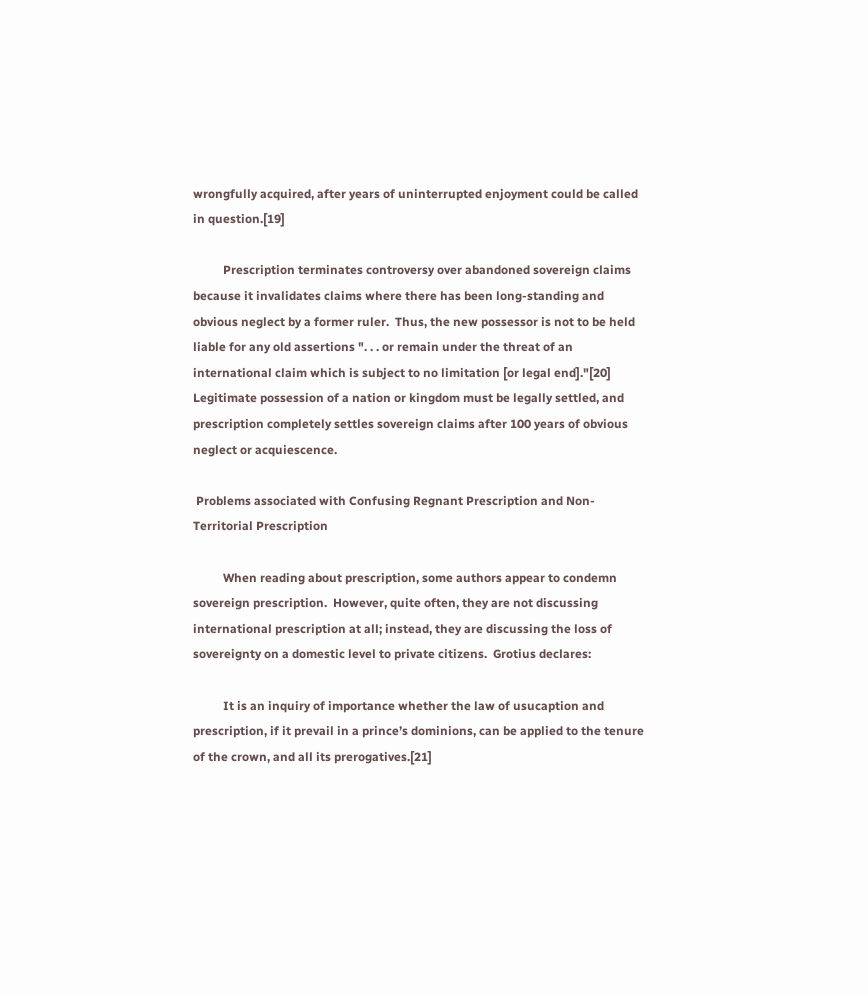wrongfully acquired, after years of uninterrupted enjoyment could be called in question.[19]

          Prescription terminates controversy over abandoned sovereign claims because it invalidates claims where there has been long-standing and obvious neglect by a former ruler.  Thus, the new possessor is not to be held liable for any old assertions ". . . or remain under the threat of an international claim which is subject to no limitation [or legal end]."[20]  Legitimate possession of a nation or kingdom must be legally settled, and prescription completely settles sovereign claims after 100 years of obvious neglect or acquiescence.

 Problems associated with Confusing Regnant Prescription and Non-Territorial Prescription

          When reading about prescription, some authors appear to condemn sovereign prescription.  However, quite often, they are not discussing international prescription at all; instead, they are discussing the loss of sovereignty on a domestic level to private citizens.  Grotius declares:

          It is an inquiry of importance whether the law of usucaption and prescription, if it prevail in a prince’s dominions, can be applied to the tenure of the crown, and all its prerogatives.[21]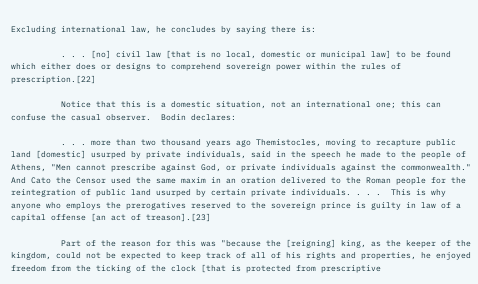Excluding international law, he concludes by saying there is:

          . . . [no] civil law [that is no local, domestic or municipal law] to be found which either does or designs to comprehend sovereign power within the rules of prescription.[22]

          Notice that this is a domestic situation, not an international one; this can confuse the casual observer.  Bodin declares:

          . . . more than two thousand years ago Themistocles, moving to recapture public land [domestic] usurped by private individuals, said in the speech he made to the people of Athens, "Men cannot prescribe against God, or private individuals against the commonwealth."  And Cato the Censor used the same maxim in an oration delivered to the Roman people for the reintegration of public land usurped by certain private individuals. . . .  This is why anyone who employs the prerogatives reserved to the sovereign prince is guilty in law of a capital offense [an act of treason].[23]

          Part of the reason for this was "because the [reigning] king, as the keeper of the kingdom, could not be expected to keep track of all of his rights and properties, he enjoyed freedom from the ticking of the clock [that is protected from prescriptive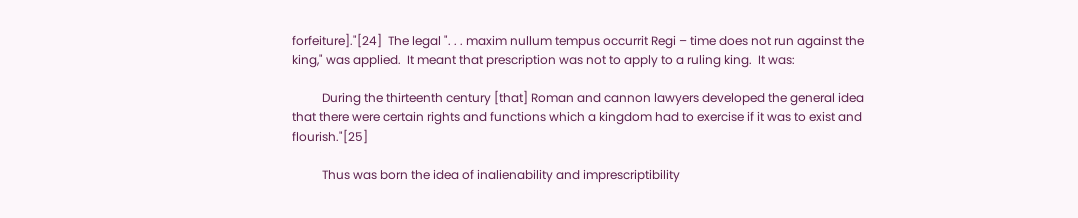forfeiture]."[24]  The legal ". . . maxim nullum tempus occurrit Regi – time does not run against the king," was applied.  It meant that prescription was not to apply to a ruling king.  It was:

          During the thirteenth century [that] Roman and cannon lawyers developed the general idea that there were certain rights and functions which a kingdom had to exercise if it was to exist and flourish."[25]

          Thus was born the idea of inalienability and imprescriptibility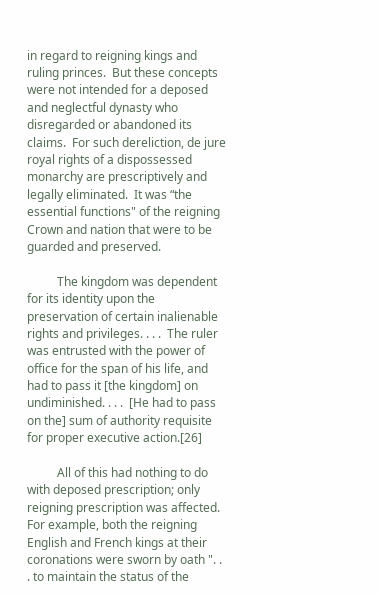in regard to reigning kings and ruling princes.  But these concepts were not intended for a deposed and neglectful dynasty who disregarded or abandoned its claims.  For such dereliction, de jure royal rights of a dispossessed monarchy are prescriptively and legally eliminated.  It was “the essential functions" of the reigning Crown and nation that were to be guarded and preserved.

          The kingdom was dependent for its identity upon the preservation of certain inalienable rights and privileges. . . .  The ruler was entrusted with the power of office for the span of his life, and had to pass it [the kingdom] on undiminished. . . .  [He had to pass on the] sum of authority requisite for proper executive action.[26]

          All of this had nothing to do with deposed prescription; only reigning prescription was affected.  For example, both the reigning English and French kings at their coronations were sworn by oath ". . . to maintain the status of the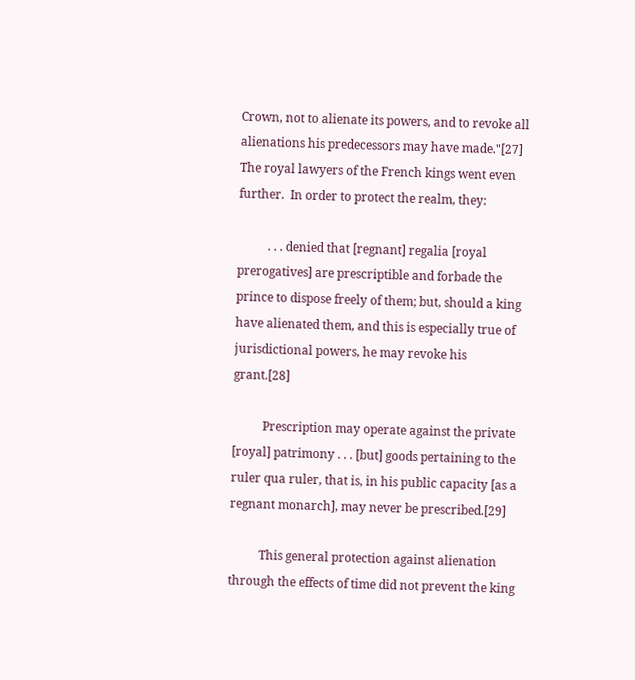Crown, not to alienate its powers, and to revoke all alienations his predecessors may have made."[27]  The royal lawyers of the French kings went even further.  In order to protect the realm, they:

          . . . denied that [regnant] regalia [royal prerogatives] are prescriptible and forbade the prince to dispose freely of them; but, should a king have alienated them, and this is especially true of jurisdictional powers, he may revoke his grant.[28]

          Prescription may operate against the private [royal] patrimony . . . [but] goods pertaining to the ruler qua ruler, that is, in his public capacity [as a regnant monarch], may never be prescribed.[29]

          This general protection against alienation through the effects of time did not prevent the king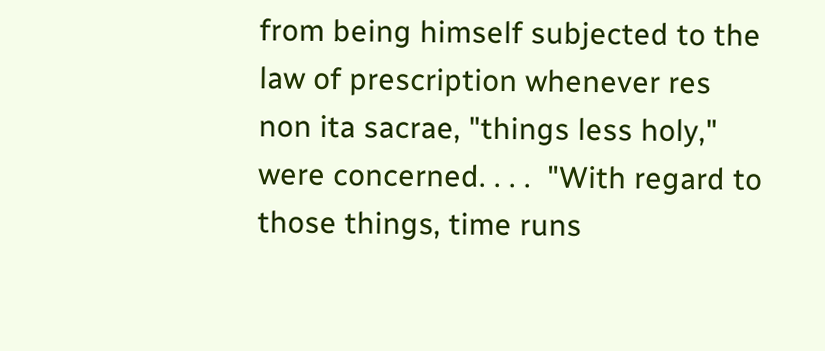from being himself subjected to the law of prescription whenever res non ita sacrae, "things less holy," were concerned. . . .  "With regard to those things, time runs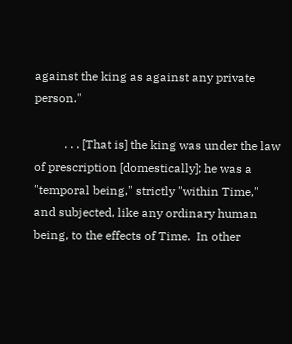against the king as against any private person."

          . . . [That is] the king was under the law of prescription [domestically]; he was a "temporal being," strictly "within Time," and subjected, like any ordinary human being, to the effects of Time.  In other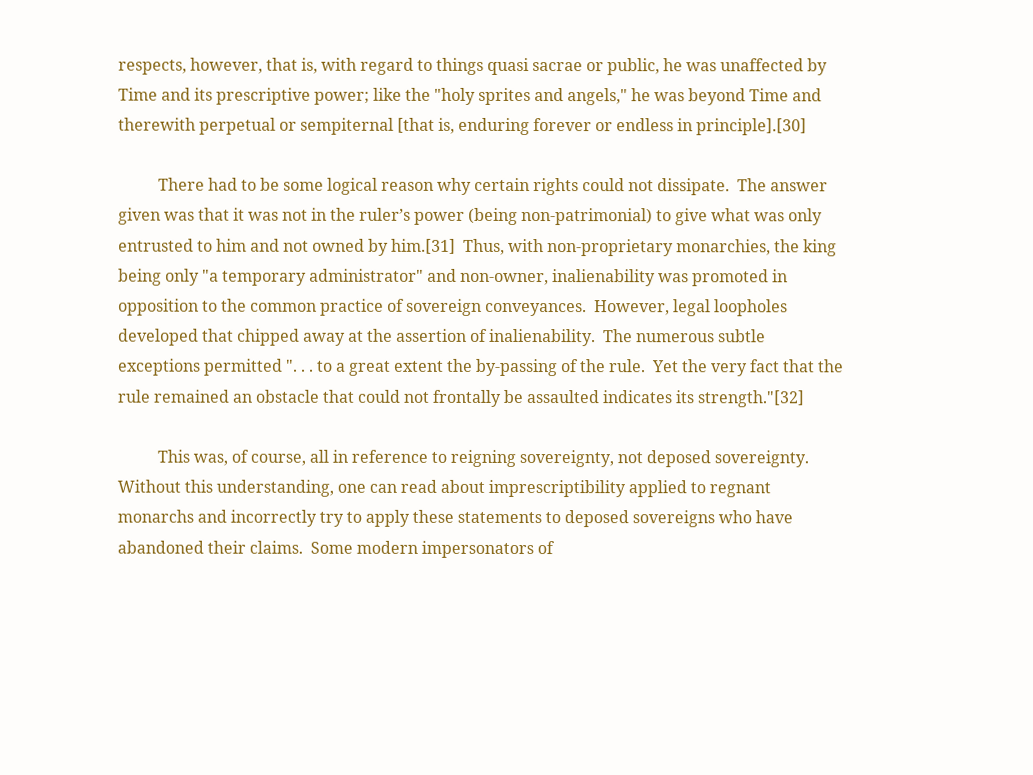respects, however, that is, with regard to things quasi sacrae or public, he was unaffected by Time and its prescriptive power; like the "holy sprites and angels," he was beyond Time and therewith perpetual or sempiternal [that is, enduring forever or endless in principle].[30]

          There had to be some logical reason why certain rights could not dissipate.  The answer given was that it was not in the ruler’s power (being non-patrimonial) to give what was only entrusted to him and not owned by him.[31]  Thus, with non-proprietary monarchies, the king being only "a temporary administrator" and non-owner, inalienability was promoted in opposition to the common practice of sovereign conveyances.  However, legal loopholes developed that chipped away at the assertion of inalienability.  The numerous subtle exceptions permitted ". . . to a great extent the by-passing of the rule.  Yet the very fact that the rule remained an obstacle that could not frontally be assaulted indicates its strength."[32]

          This was, of course, all in reference to reigning sovereignty, not deposed sovereignty.  Without this understanding, one can read about imprescriptibility applied to regnant monarchs and incorrectly try to apply these statements to deposed sovereigns who have abandoned their claims.  Some modern impersonators of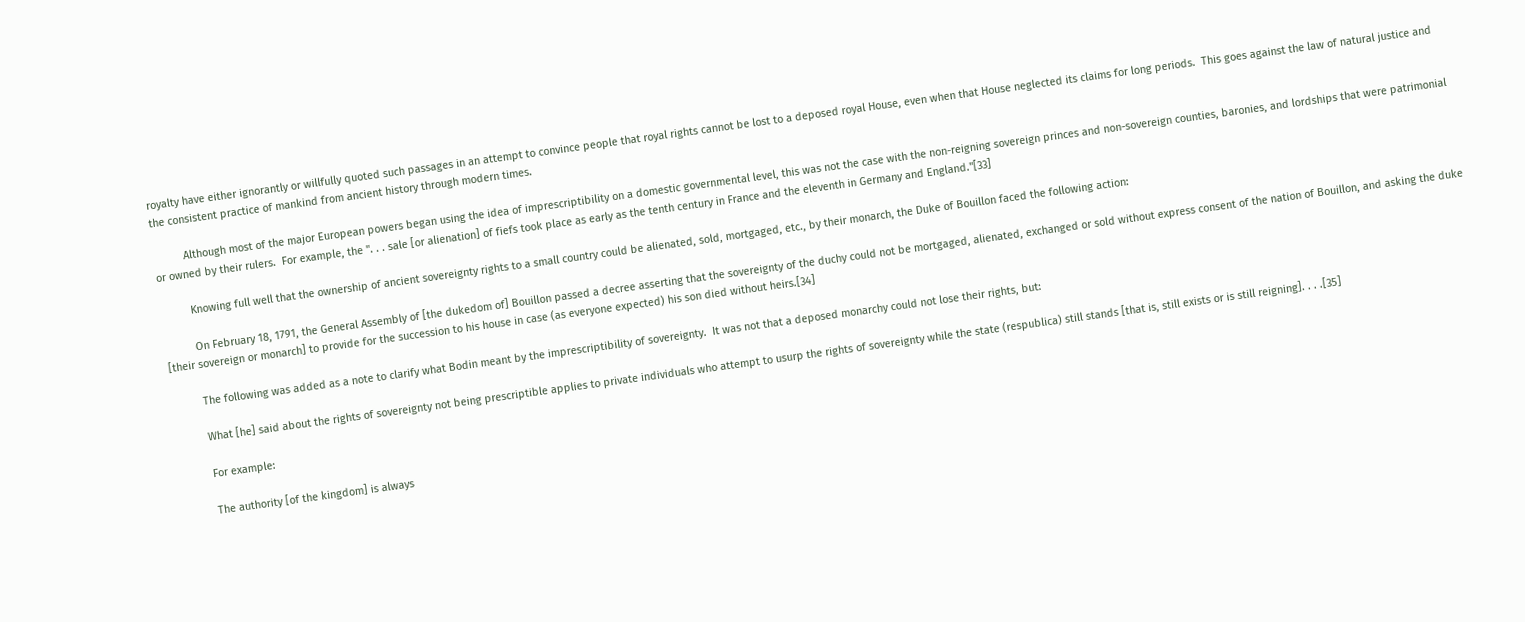royalty have either ignorantly or willfully quoted such passages in an attempt to convince people that royal rights cannot be lost to a deposed royal House, even when that House neglected its claims for long periods.  This goes against the law of natural justice and the consistent practice of mankind from ancient history through modern times.

          Although most of the major European powers began using the idea of imprescriptibility on a domestic governmental level, this was not the case with the non-reigning sovereign princes and non-sovereign counties, baronies, and lordships that were patrimonial or owned by their rulers.  For example, the ". . . sale [or alienation] of fiefs took place as early as the tenth century in France and the eleventh in Germany and England."[33]

          Knowing full well that the ownership of ancient sovereignty rights to a small country could be alienated, sold, mortgaged, etc., by their monarch, the Duke of Bouillon faced the following action:

          On February 18, 1791, the General Assembly of [the dukedom of] Bouillon passed a decree asserting that the sovereignty of the duchy could not be mortgaged, alienated, exchanged or sold without express consent of the nation of Bouillon, and asking the duke [their sovereign or monarch] to provide for the succession to his house in case (as everyone expected) his son died without heirs.[34]

          The following was added as a note to clarify what Bodin meant by the imprescriptibility of sovereignty.  It was not that a deposed monarchy could not lose their rights, but:

          What [he] said about the rights of sovereignty not being prescriptible applies to private individuals who attempt to usurp the rights of sovereignty while the state (respublica) still stands [that is, still exists or is still reigning]. . . .[35]

          For example:

          The authority [of the kingdom] is always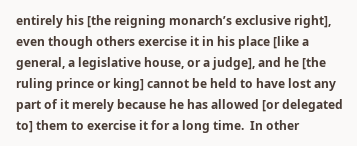entirely his [the reigning monarch’s exclusive right], even though others exercise it in his place [like a general, a legislative house, or a judge], and he [the ruling prince or king] cannot be held to have lost any part of it merely because he has allowed [or delegated to] them to exercise it for a long time.  In other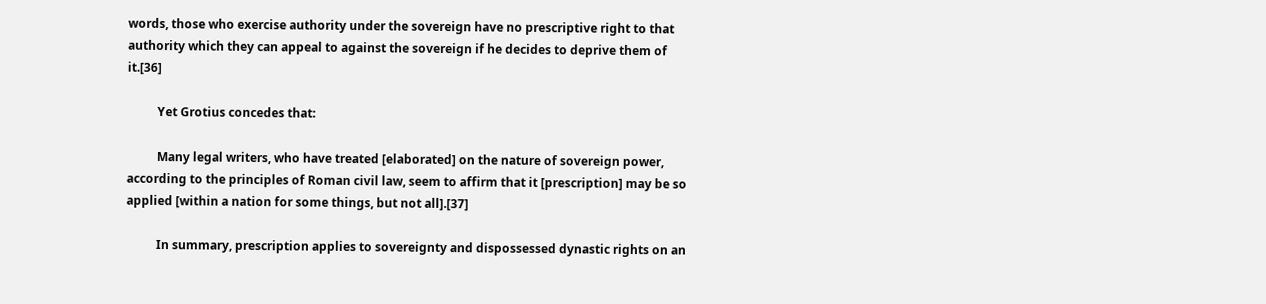words, those who exercise authority under the sovereign have no prescriptive right to that authority which they can appeal to against the sovereign if he decides to deprive them of it.[36]

          Yet Grotius concedes that:

          Many legal writers, who have treated [elaborated] on the nature of sovereign power, according to the principles of Roman civil law, seem to affirm that it [prescription] may be so applied [within a nation for some things, but not all].[37]

          In summary, prescription applies to sovereignty and dispossessed dynastic rights on an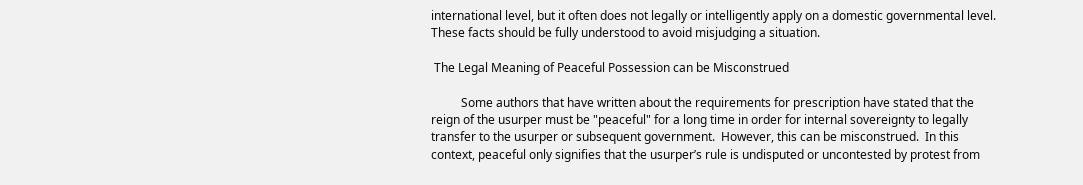international level, but it often does not legally or intelligently apply on a domestic governmental level.  These facts should be fully understood to avoid misjudging a situation.

 The Legal Meaning of Peaceful Possession can be Misconstrued

          Some authors that have written about the requirements for prescription have stated that the reign of the usurper must be "peaceful" for a long time in order for internal sovereignty to legally transfer to the usurper or subsequent government.  However, this can be misconstrued.  In this context, peaceful only signifies that the usurper’s rule is undisputed or uncontested by protest from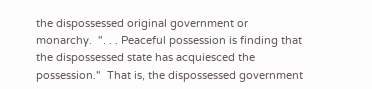the dispossessed original government or monarchy.  ". . . Peaceful possession is finding that the dispossessed state has acquiesced the possession."  That is, the dispossessed government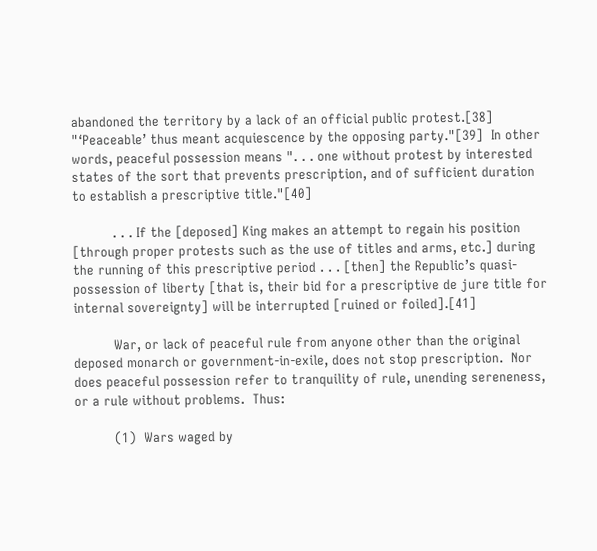abandoned the territory by a lack of an official public protest.[38]  "‘Peaceable’ thus meant acquiescence by the opposing party."[39]  In other words, peaceful possession means ". . . one without protest by interested states of the sort that prevents prescription, and of sufficient duration to establish a prescriptive title."[40]

          . . . If the [deposed] King makes an attempt to regain his position [through proper protests such as the use of titles and arms, etc.] during the running of this prescriptive period . . . [then] the Republic’s quasi-possession of liberty [that is, their bid for a prescriptive de jure title for internal sovereignty] will be interrupted [ruined or foiled].[41]

          War, or lack of peaceful rule from anyone other than the original deposed monarch or government-in-exile, does not stop prescription.  Nor does peaceful possession refer to tranquility of rule, unending sereneness, or a rule without problems.  Thus:

          (1)  Wars waged by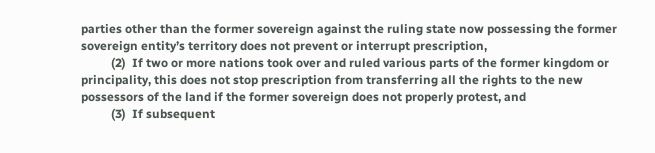parties other than the former sovereign against the ruling state now possessing the former sovereign entity’s territory does not prevent or interrupt prescription,
          (2)  If two or more nations took over and ruled various parts of the former kingdom or principality, this does not stop prescription from transferring all the rights to the new possessors of the land if the former sovereign does not properly protest, and
          (3)  If subsequent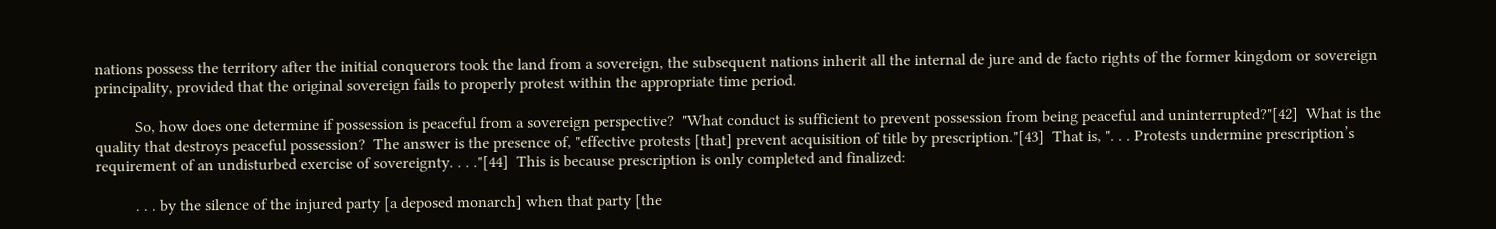nations possess the territory after the initial conquerors took the land from a sovereign, the subsequent nations inherit all the internal de jure and de facto rights of the former kingdom or sovereign principality, provided that the original sovereign fails to properly protest within the appropriate time period.

          So, how does one determine if possession is peaceful from a sovereign perspective?  "What conduct is sufficient to prevent possession from being peaceful and uninterrupted?"[42]  What is the quality that destroys peaceful possession?  The answer is the presence of, "effective protests [that] prevent acquisition of title by prescription."[43]  That is, ". . . Protests undermine prescription’s requirement of an undisturbed exercise of sovereignty. . . ."[44]  This is because prescription is only completed and finalized:

          . . . by the silence of the injured party [a deposed monarch] when that party [the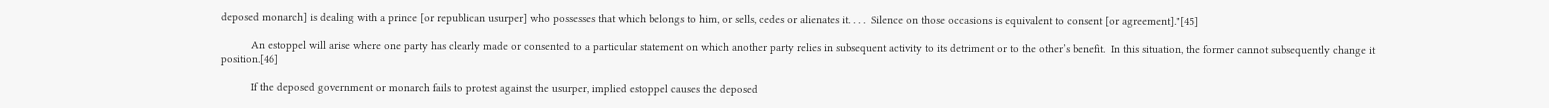deposed monarch] is dealing with a prince [or republican usurper] who possesses that which belongs to him, or sells, cedes or alienates it. . . .  Silence on those occasions is equivalent to consent [or agreement]."[45]

          An estoppel will arise where one party has clearly made or consented to a particular statement on which another party relies in subsequent activity to its detriment or to the other’s benefit.  In this situation, the former cannot subsequently change it position.[46]

          If the deposed government or monarch fails to protest against the usurper, implied estoppel causes the deposed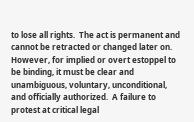to lose all rights.  The act is permanent and cannot be retracted or changed later on.  However, for implied or overt estoppel to be binding, it must be clear and unambiguous, voluntary, unconditional, and officially authorized.  A failure to protest at critical legal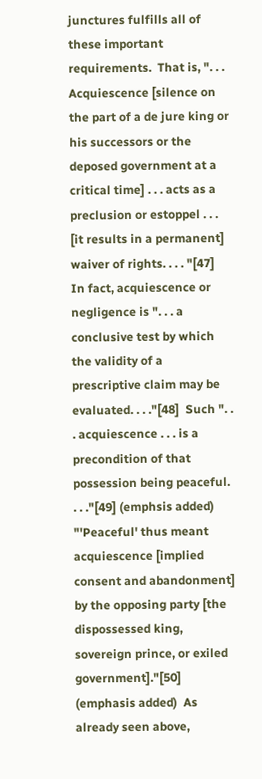junctures fulfills all of these important requirements.  That is, ". . . Acquiescence [silence on the part of a de jure king or his successors or the deposed government at a critical time] . . . acts as a preclusion or estoppel . . . [it results in a permanent] waiver of rights. . . . "[47]  In fact, acquiescence or negligence is ". . . a conclusive test by which the validity of a prescriptive claim may be evaluated. . . ."[48]  Such ". . . acquiescence . . . is a precondition of that possession being peaceful. . . ."[49] (emphsis added)  "'Peaceful' thus meant acquiescence [implied consent and abandonment] by the opposing party [the dispossessed king, sovereign prince, or exiled government]."[50]  (emphasis added)  As already seen above,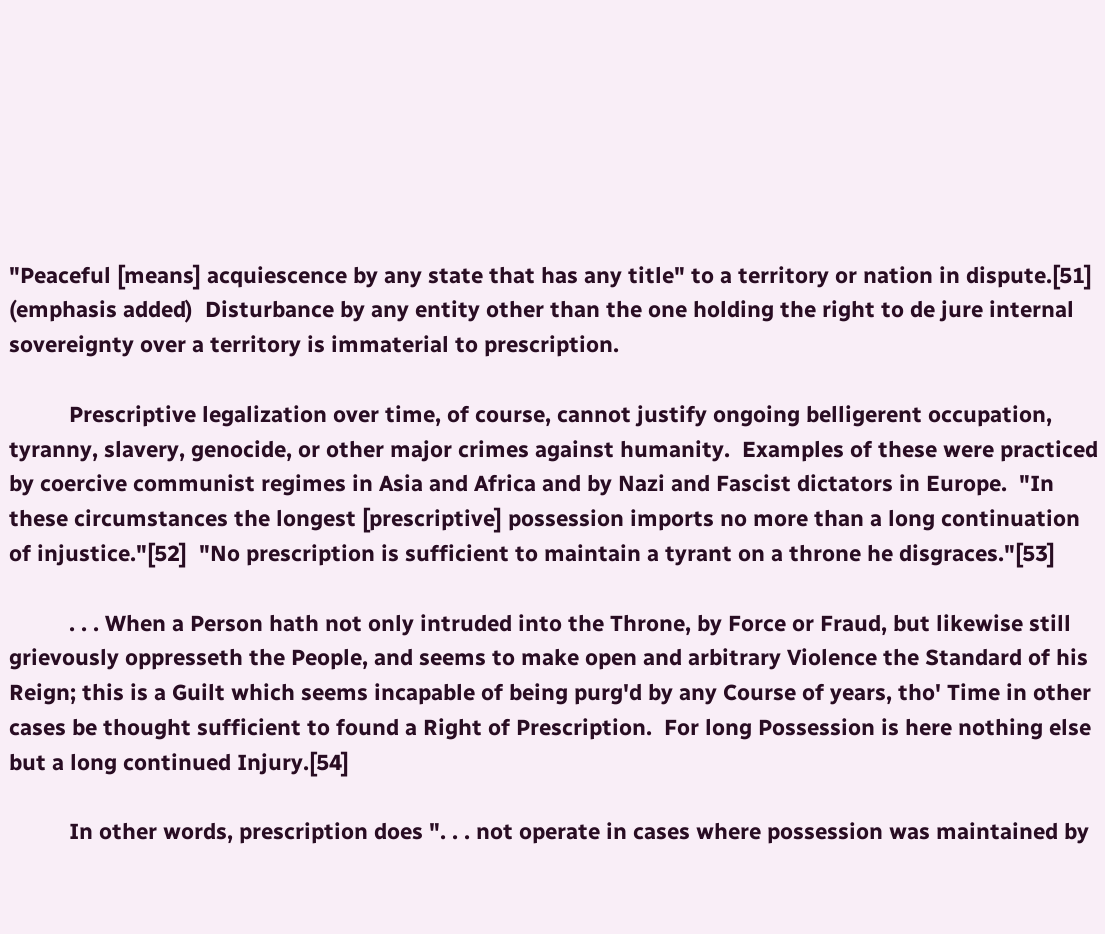"Peaceful [means] acquiescence by any state that has any title" to a territory or nation in dispute.[51] (emphasis added)  Disturbance by any entity other than the one holding the right to de jure internal sovereignty over a territory is immaterial to prescription.

          Prescriptive legalization over time, of course, cannot justify ongoing belligerent occupation, tyranny, slavery, genocide, or other major crimes against humanity.  Examples of these were practiced by coercive communist regimes in Asia and Africa and by Nazi and Fascist dictators in Europe.  "In these circumstances the longest [prescriptive] possession imports no more than a long continuation of injustice."[52]  "No prescription is sufficient to maintain a tyrant on a throne he disgraces."[53]

          . . . When a Person hath not only intruded into the Throne, by Force or Fraud, but likewise still grievously oppresseth the People, and seems to make open and arbitrary Violence the Standard of his Reign; this is a Guilt which seems incapable of being purg'd by any Course of years, tho' Time in other cases be thought sufficient to found a Right of Prescription.  For long Possession is here nothing else but a long continued Injury.[54]

          In other words, prescription does ". . . not operate in cases where possession was maintained by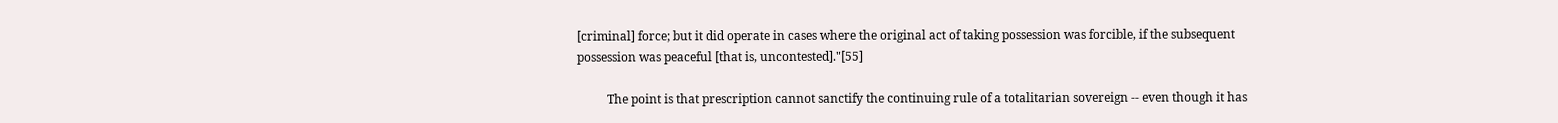[criminal] force; but it did operate in cases where the original act of taking possession was forcible, if the subsequent possession was peaceful [that is, uncontested]."[55]

          The point is that prescription cannot sanctify the continuing rule of a totalitarian sovereign -- even though it has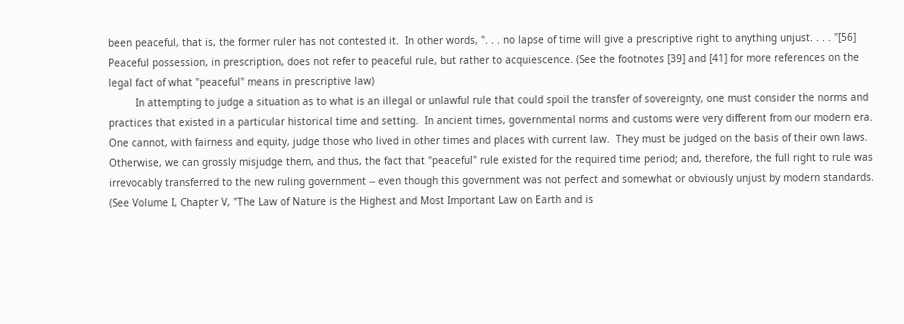been peaceful, that is, the former ruler has not contested it.  In other words, ". . . no lapse of time will give a prescriptive right to anything unjust. . . . "[56]  Peaceful possession, in prescription, does not refer to peaceful rule, but rather to acquiescence. (See the footnotes [39] and [41] for more references on the legal fact of what "peaceful" means in prescriptive law)
         In attempting to judge a situation as to what is an illegal or unlawful rule that could spoil the transfer of sovereignty, one must consider the norms and practices that existed in a particular historical time and setting.  In ancient times, governmental norms and customs were very different from our modern era.  One cannot, with fairness and equity, judge those who lived in other times and places with current law.  They must be judged on the basis of their own laws.  Otherwise, we can grossly misjudge them, and thus, the fact that "peaceful" rule existed for the required time period; and, therefore, the full right to rule was irrevocably transferred to the new ruling government -- even though this government was not perfect and somewhat or obviously unjust by modern standards. (See Volume I, Chapter V, "The Law of Nature is the Highest and Most Important Law on Earth and is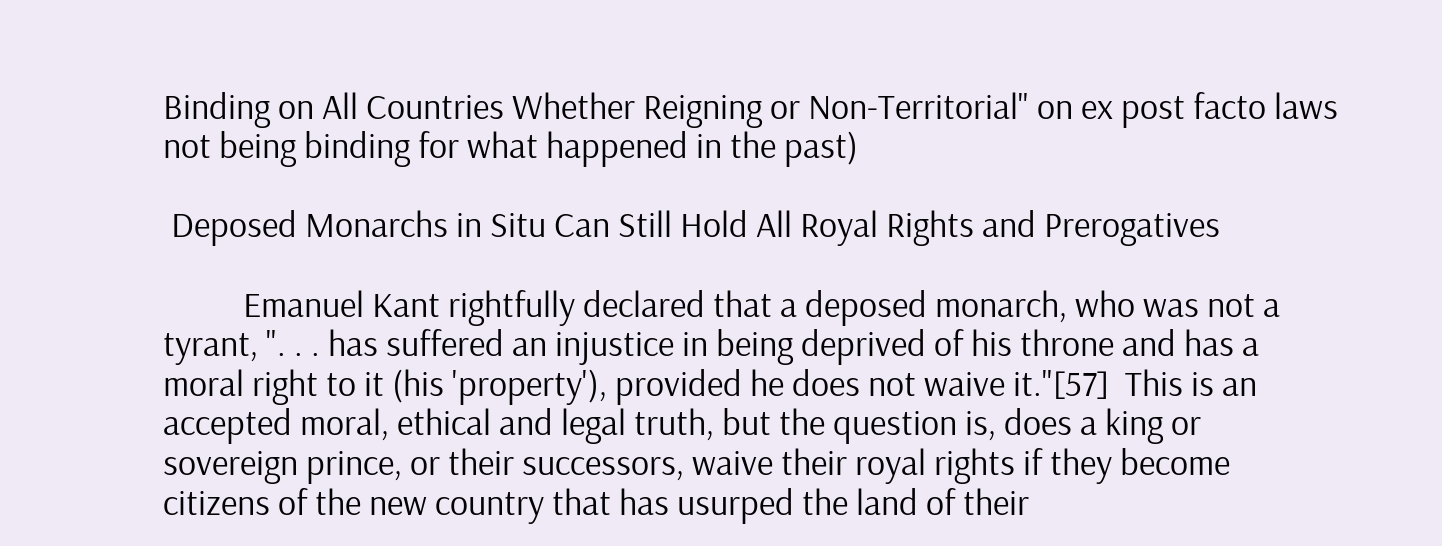Binding on All Countries Whether Reigning or Non-Territorial" on ex post facto laws not being binding for what happened in the past)

 Deposed Monarchs in Situ Can Still Hold All Royal Rights and Prerogatives

          Emanuel Kant rightfully declared that a deposed monarch, who was not a tyrant, ". . . has suffered an injustice in being deprived of his throne and has a moral right to it (his 'property'), provided he does not waive it."[57]  This is an accepted moral, ethical and legal truth, but the question is, does a king or sovereign prince, or their successors, waive their royal rights if they become citizens of the new country that has usurped the land of their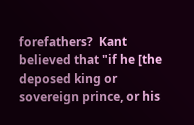forefathers?  Kant believed that "if he [the deposed king or sovereign prince, or his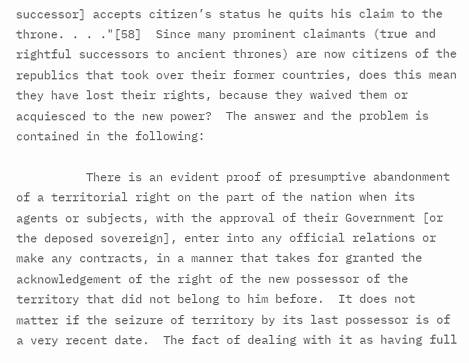successor] accepts citizen’s status he quits his claim to the throne. . . ."[58]  Since many prominent claimants (true and rightful successors to ancient thrones) are now citizens of the republics that took over their former countries, does this mean they have lost their rights, because they waived them or acquiesced to the new power?  The answer and the problem is contained in the following:

          There is an evident proof of presumptive abandonment of a territorial right on the part of the nation when its agents or subjects, with the approval of their Government [or the deposed sovereign], enter into any official relations or make any contracts, in a manner that takes for granted the acknowledgement of the right of the new possessor of the territory that did not belong to him before.  It does not matter if the seizure of territory by its last possessor is of a very recent date.  The fact of dealing with it as having full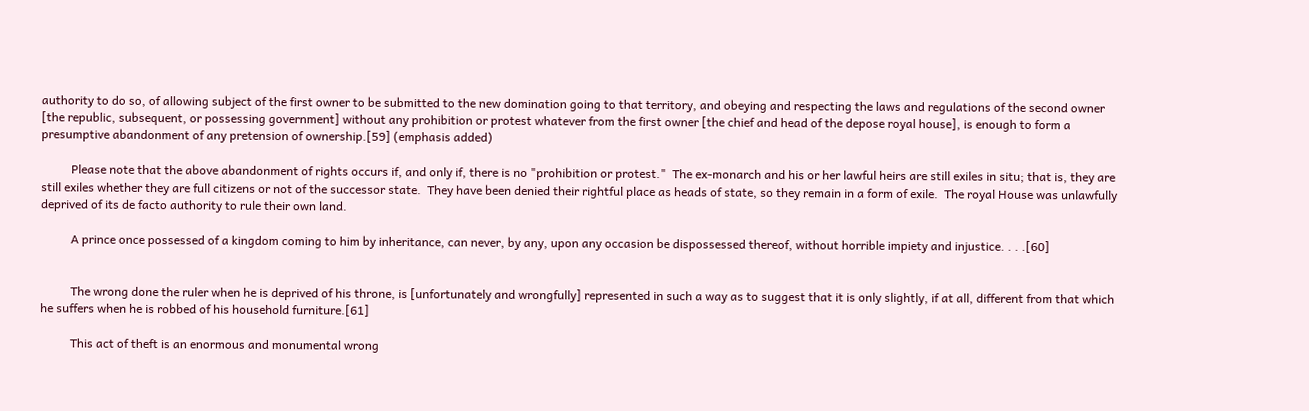authority to do so, of allowing subject of the first owner to be submitted to the new domination going to that territory, and obeying and respecting the laws and regulations of the second owner [the republic, subsequent, or possessing government] without any prohibition or protest whatever from the first owner [the chief and head of the depose royal house], is enough to form a presumptive abandonment of any pretension of ownership.[59] (emphasis added)

          Please note that the above abandonment of rights occurs if, and only if, there is no "prohibition or protest."  The ex-monarch and his or her lawful heirs are still exiles in situ; that is, they are still exiles whether they are full citizens or not of the successor state.  They have been denied their rightful place as heads of state, so they remain in a form of exile.  The royal House was unlawfully deprived of its de facto authority to rule their own land.

          A prince once possessed of a kingdom coming to him by inheritance, can never, by any, upon any occasion be dispossessed thereof, without horrible impiety and injustice. . . .[60]


          The wrong done the ruler when he is deprived of his throne, is [unfortunately and wrongfully] represented in such a way as to suggest that it is only slightly, if at all, different from that which he suffers when he is robbed of his household furniture.[61]

          This act of theft is an enormous and monumental wrong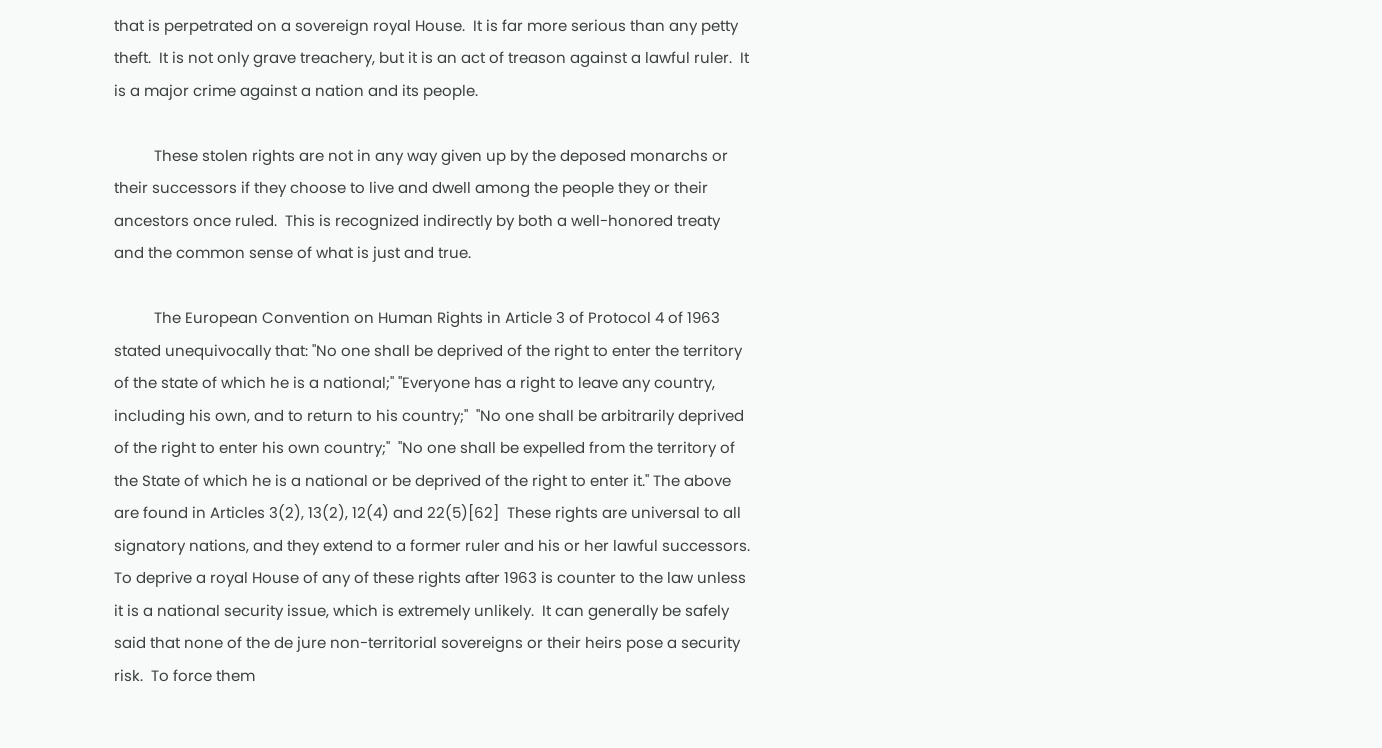that is perpetrated on a sovereign royal House.  It is far more serious than any petty theft.  It is not only grave treachery, but it is an act of treason against a lawful ruler.  It is a major crime against a nation and its people.

          These stolen rights are not in any way given up by the deposed monarchs or their successors if they choose to live and dwell among the people they or their ancestors once ruled.  This is recognized indirectly by both a well-honored treaty and the common sense of what is just and true.

          The European Convention on Human Rights in Article 3 of Protocol 4 of 1963 stated unequivocally that: "No one shall be deprived of the right to enter the territory of the state of which he is a national;" "Everyone has a right to leave any country, including his own, and to return to his country;"  "No one shall be arbitrarily deprived of the right to enter his own country;"  "No one shall be expelled from the territory of the State of which he is a national or be deprived of the right to enter it." The above are found in Articles 3(2), 13(2), 12(4) and 22(5)[62]  These rights are universal to all signatory nations, and they extend to a former ruler and his or her lawful successors.  To deprive a royal House of any of these rights after 1963 is counter to the law unless it is a national security issue, which is extremely unlikely.  It can generally be safely said that none of the de jure non-territorial sovereigns or their heirs pose a security risk.  To force them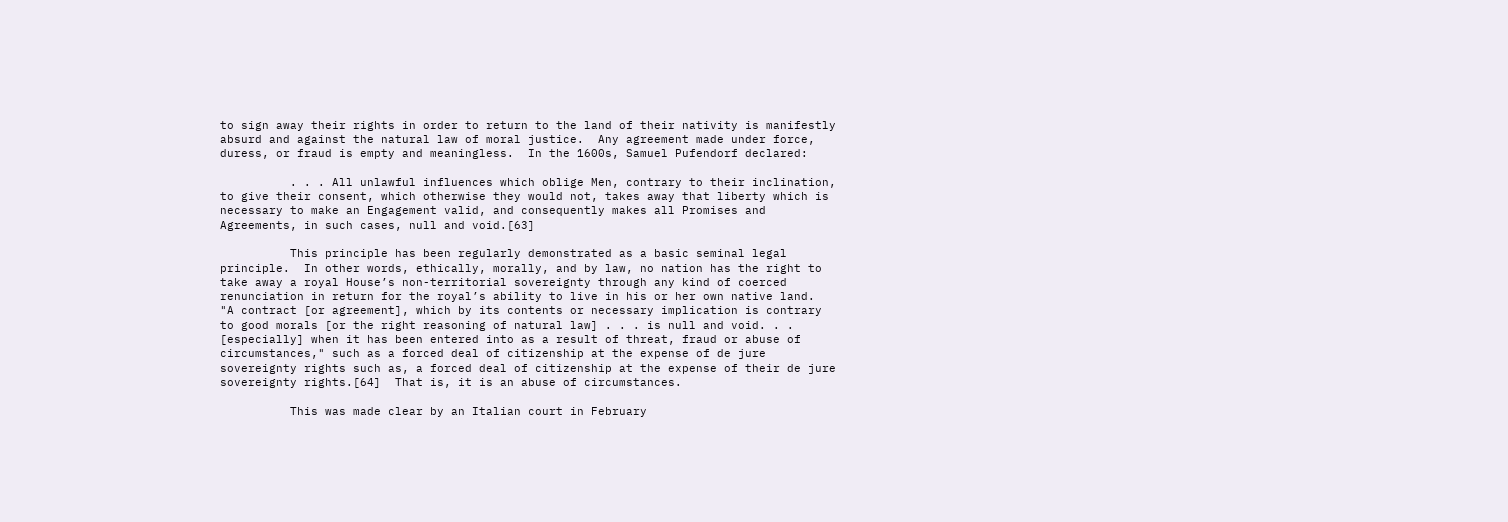to sign away their rights in order to return to the land of their nativity is manifestly absurd and against the natural law of moral justice.  Any agreement made under force, duress, or fraud is empty and meaningless.  In the 1600s, Samuel Pufendorf declared:

          . . . All unlawful influences which oblige Men, contrary to their inclination, to give their consent, which otherwise they would not, takes away that liberty which is necessary to make an Engagement valid, and consequently makes all Promises and Agreements, in such cases, null and void.[63]

          This principle has been regularly demonstrated as a basic seminal legal principle.  In other words, ethically, morally, and by law, no nation has the right to take away a royal House’s non-territorial sovereignty through any kind of coerced renunciation in return for the royal’s ability to live in his or her own native land.  "A contract [or agreement], which by its contents or necessary implication is contrary to good morals [or the right reasoning of natural law] . . . is null and void. . . [especially] when it has been entered into as a result of threat, fraud or abuse of circumstances," such as a forced deal of citizenship at the expense of de jure sovereignty rights such as, a forced deal of citizenship at the expense of their de jure sovereignty rights.[64]  That is, it is an abuse of circumstances.

          This was made clear by an Italian court in February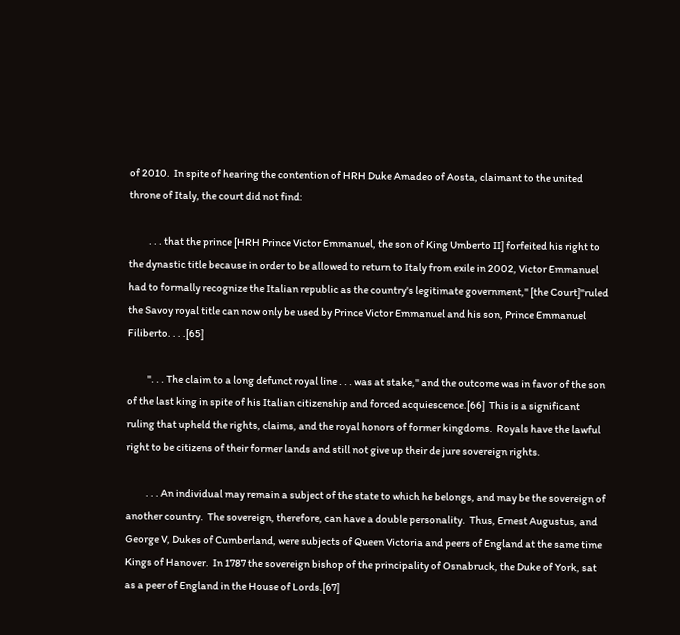of 2010.  In spite of hearing the contention of HRH Duke Amadeo of Aosta, claimant to the united throne of Italy, the court did not find:

          . . . that the prince [HRH Prince Victor Emmanuel, the son of King Umberto II] forfeited his right to the dynastic title because in order to be allowed to return to Italy from exile in 2002, Victor Emmanuel had to formally recognize the Italian republic as the country's legitimate government," [the Court]"ruled the Savoy royal title can now only be used by Prince Victor Emmanuel and his son, Prince Emmanuel Filiberto. . . .[65]

          ". . . The claim to a long defunct royal line . . . was at stake," and the outcome was in favor of the son of the last king in spite of his Italian citizenship and forced acquiescence.[66]  This is a significant ruling that upheld the rights, claims, and the royal honors of former kingdoms.  Royals have the lawful right to be citizens of their former lands and still not give up their de jure sovereign rights.

          . . . An individual may remain a subject of the state to which he belongs, and may be the sovereign of another country.  The sovereign, therefore, can have a double personality.  Thus, Ernest Augustus, and George V, Dukes of Cumberland, were subjects of Queen Victoria and peers of England at the same time Kings of Hanover.  In 1787 the sovereign bishop of the principality of Osnabruck, the Duke of York, sat as a peer of England in the House of Lords.[67]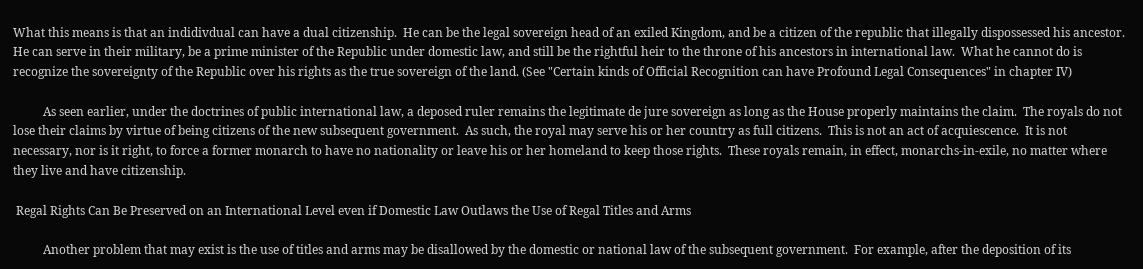What this means is that an indidivdual can have a dual citizenship.  He can be the legal sovereign head of an exiled Kingdom, and be a citizen of the republic that illegally dispossessed his ancestor.  He can serve in their military, be a prime minister of the Republic under domestic law, and still be the rightful heir to the throne of his ancestors in international law.  What he cannot do is recognize the sovereignty of the Republic over his rights as the true sovereign of the land. (See "Certain kinds of Official Recognition can have Profound Legal Consequences" in chapter IV)

          As seen earlier, under the doctrines of public international law, a deposed ruler remains the legitimate de jure sovereign as long as the House properly maintains the claim.  The royals do not lose their claims by virtue of being citizens of the new subsequent government.  As such, the royal may serve his or her country as full citizens.  This is not an act of acquiescence.  It is not necessary, nor is it right, to force a former monarch to have no nationality or leave his or her homeland to keep those rights.  These royals remain, in effect, monarchs-in-exile, no matter where they live and have citizenship.

 Regal Rights Can Be Preserved on an International Level even if Domestic Law Outlaws the Use of Regal Titles and Arms

          Another problem that may exist is the use of titles and arms may be disallowed by the domestic or national law of the subsequent government.  For example, after the deposition of its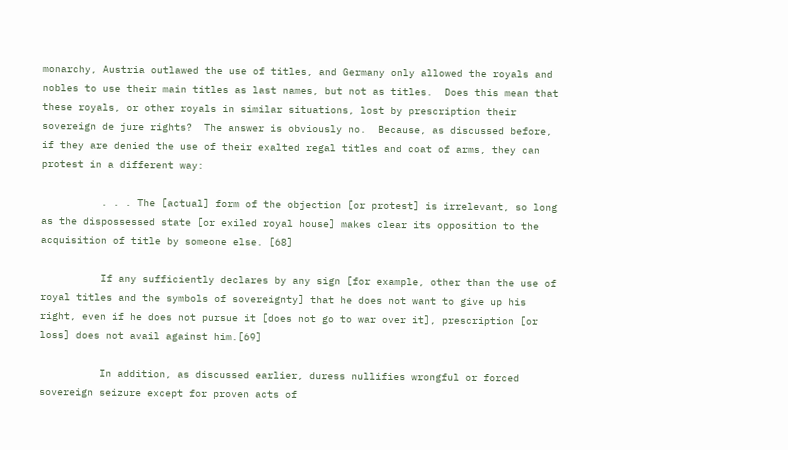monarchy, Austria outlawed the use of titles, and Germany only allowed the royals and nobles to use their main titles as last names, but not as titles.  Does this mean that these royals, or other royals in similar situations, lost by prescription their sovereign de jure rights?  The answer is obviously no.  Because, as discussed before, if they are denied the use of their exalted regal titles and coat of arms, they can protest in a different way:

          . . . The [actual] form of the objection [or protest] is irrelevant, so long as the dispossessed state [or exiled royal house] makes clear its opposition to the acquisition of title by someone else. [68]

          If any sufficiently declares by any sign [for example, other than the use of royal titles and the symbols of sovereignty] that he does not want to give up his right, even if he does not pursue it [does not go to war over it], prescription [or loss] does not avail against him.[69]

          In addition, as discussed earlier, duress nullifies wrongful or forced sovereign seizure except for proven acts of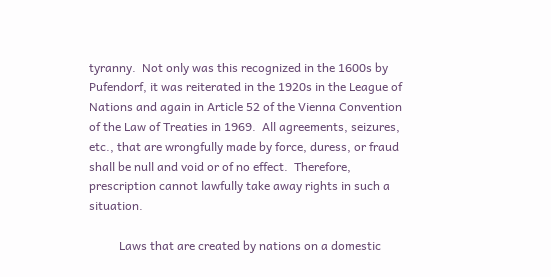tyranny.  Not only was this recognized in the 1600s by Pufendorf, it was reiterated in the 1920s in the League of Nations and again in Article 52 of the Vienna Convention of the Law of Treaties in 1969.  All agreements, seizures, etc., that are wrongfully made by force, duress, or fraud shall be null and void or of no effect.  Therefore, prescription cannot lawfully take away rights in such a situation.

          Laws that are created by nations on a domestic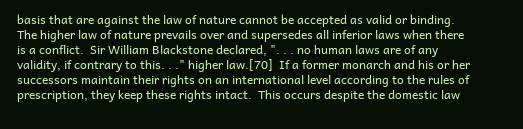basis that are against the law of nature cannot be accepted as valid or binding.  The higher law of nature prevails over and supersedes all inferior laws when there is a conflict.  Sir William Blackstone declared, ". . . no human laws are of any validity, if contrary to this. . ." higher law.[70]  If a former monarch and his or her successors maintain their rights on an international level according to the rules of prescription, they keep these rights intact.  This occurs despite the domestic law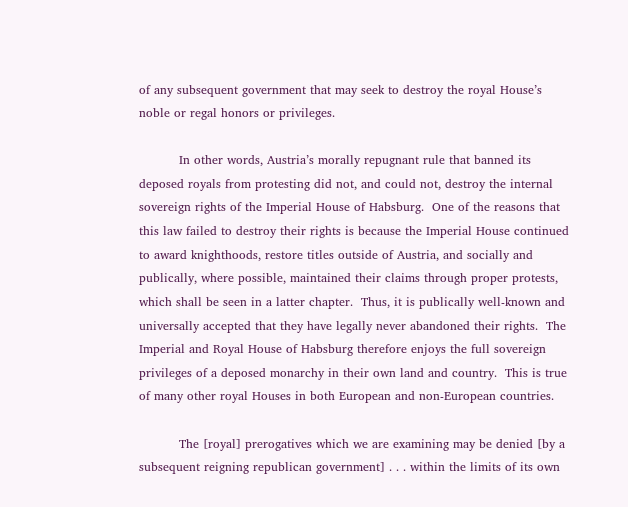of any subsequent government that may seek to destroy the royal House’s noble or regal honors or privileges.

          In other words, Austria’s morally repugnant rule that banned its deposed royals from protesting did not, and could not, destroy the internal sovereign rights of the Imperial House of Habsburg.  One of the reasons that this law failed to destroy their rights is because the Imperial House continued to award knighthoods, restore titles outside of Austria, and socially and publically, where possible, maintained their claims through proper protests, which shall be seen in a latter chapter.  Thus, it is publically well-known and universally accepted that they have legally never abandoned their rights.  The Imperial and Royal House of Habsburg therefore enjoys the full sovereign privileges of a deposed monarchy in their own land and country.  This is true of many other royal Houses in both European and non-European countries.

          The [royal] prerogatives which we are examining may be denied [by a subsequent reigning republican government] . . . within the limits of its own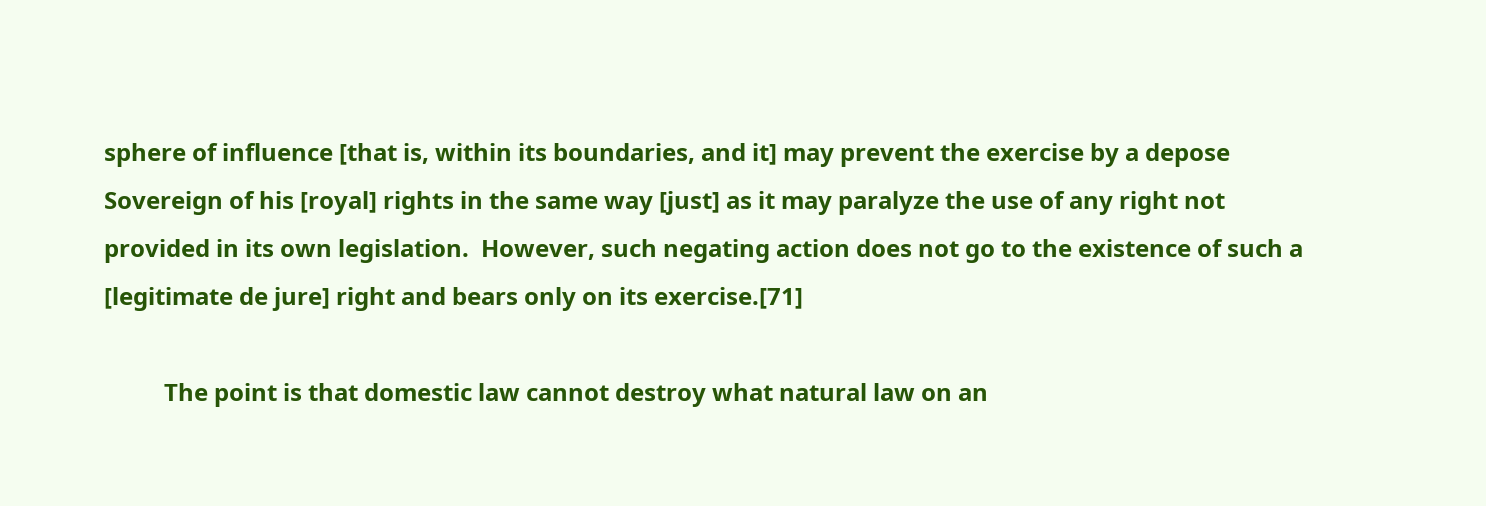sphere of influence [that is, within its boundaries, and it] may prevent the exercise by a depose Sovereign of his [royal] rights in the same way [just] as it may paralyze the use of any right not provided in its own legislation.  However, such negating action does not go to the existence of such a [legitimate de jure] right and bears only on its exercise.[71]

          The point is that domestic law cannot destroy what natural law on an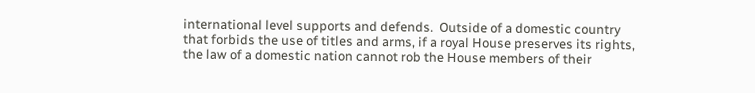international level supports and defends.  Outside of a domestic country that forbids the use of titles and arms, if a royal House preserves its rights, the law of a domestic nation cannot rob the House members of their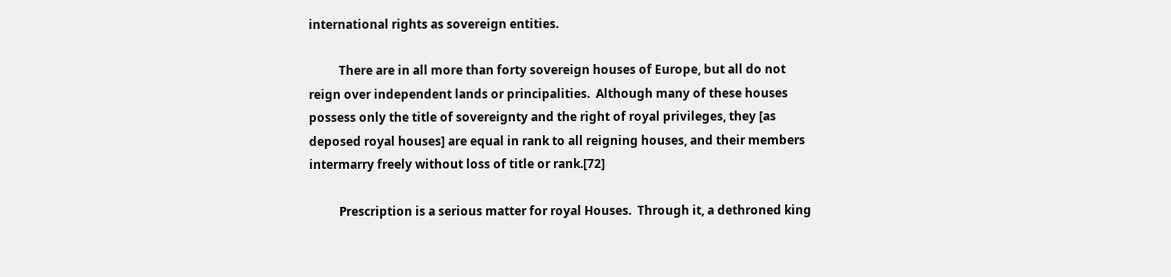international rights as sovereign entities.

          There are in all more than forty sovereign houses of Europe, but all do not reign over independent lands or principalities.  Although many of these houses possess only the title of sovereignty and the right of royal privileges, they [as deposed royal houses] are equal in rank to all reigning houses, and their members intermarry freely without loss of title or rank.[72]

          Prescription is a serious matter for royal Houses.  Through it, a dethroned king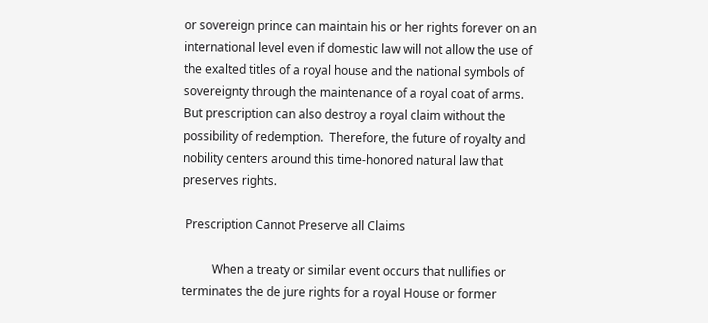or sovereign prince can maintain his or her rights forever on an international level even if domestic law will not allow the use of the exalted titles of a royal house and the national symbols of sovereignty through the maintenance of a royal coat of arms.  But prescription can also destroy a royal claim without the possibility of redemption.  Therefore, the future of royalty and nobility centers around this time-honored natural law that preserves rights.

 Prescription Cannot Preserve all Claims

          When a treaty or similar event occurs that nullifies or terminates the de jure rights for a royal House or former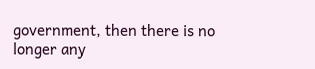government, then there is no longer any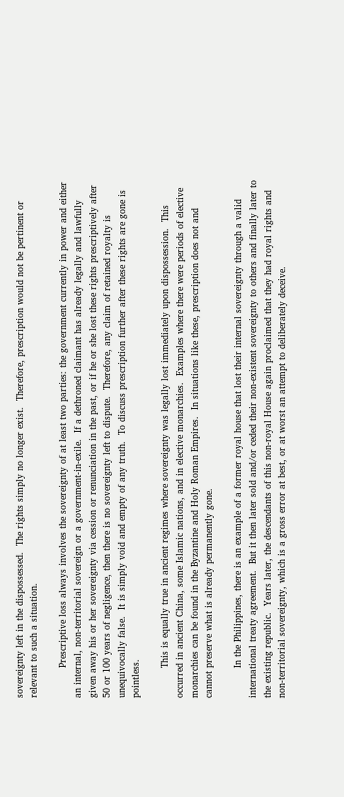sovereignty left in the dispossessed.  The rights simply no longer exist.  Therefore, prescription would not be pertinent or relevant to such a situation.

          Prescriptive loss always involves the sovereignty of at least two parties: the government currently in power and either an internal, non-territorial sovereign or a government-in-exile.  If a dethroned claimant has already legally and lawfully given away his or her sovereignty via cession or renunciation in the past, or if he or she lost these rights prescriptively after 50 or 100 years of negligence, then there is no sovereignty left to dispute.  Therefore, any claim of retained royalty is unequivocally false.  It is simply void and empty of any truth.  To discuss prescription further after these rights are gone is pointless.

          This is equally true in ancient regimes where sovereignty was legally lost immediately upon dispossession.  This occurred in ancient China, some Islamic nations, and in elective monarchies.  Examples where there were periods of elective monarchies can be found in the Byzantine and Holy Roman Empires.  In situations like these, prescription does not and cannot preserve what is already permanently gone.

          In the Philippines, there is an example of a former royal house that lost their internal sovereignty through a valid international treaty agreement.  But it then later sold and/or ceded their non-existent sovereignty to others and finally later to the existing republic.  Years later, the descendants of this non-royal House again proclaimed that they had royal rights and non-territorial sovereignty, which is a gross error at best, or at worst an attempt to deliberately deceive.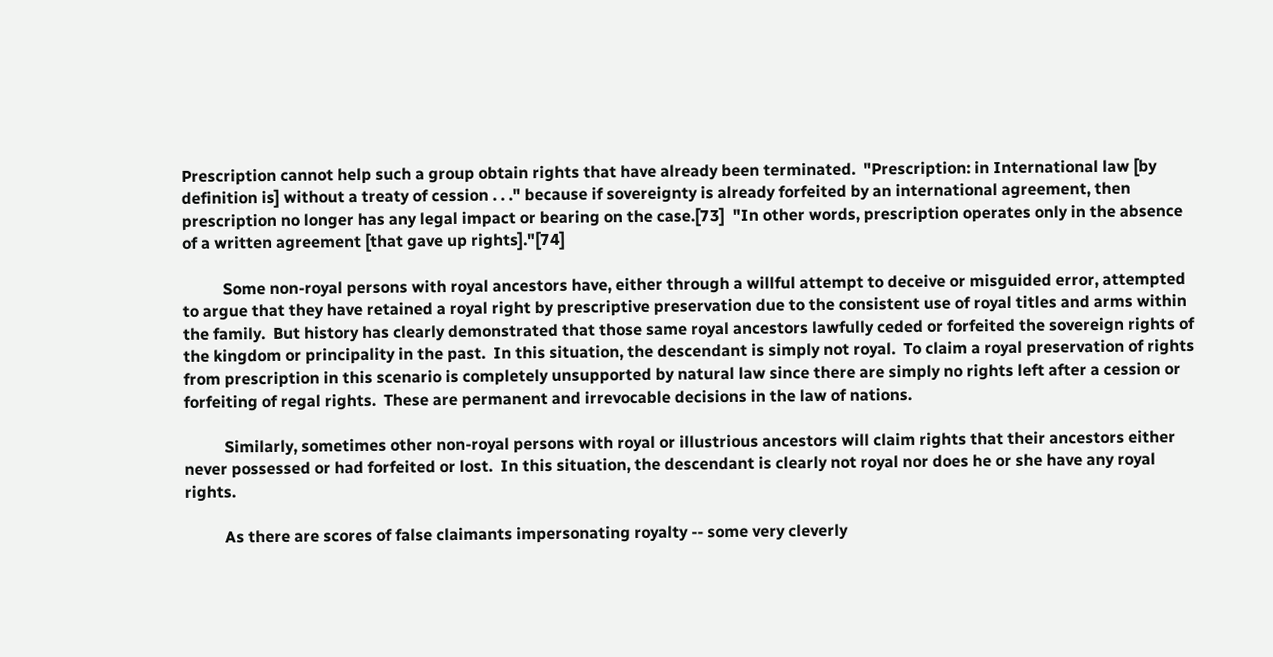Prescription cannot help such a group obtain rights that have already been terminated.  "Prescription: in International law [by definition is] without a treaty of cession . . ." because if sovereignty is already forfeited by an international agreement, then prescription no longer has any legal impact or bearing on the case.[73]  "In other words, prescription operates only in the absence of a written agreement [that gave up rights]."[74]

          Some non-royal persons with royal ancestors have, either through a willful attempt to deceive or misguided error, attempted to argue that they have retained a royal right by prescriptive preservation due to the consistent use of royal titles and arms within the family.  But history has clearly demonstrated that those same royal ancestors lawfully ceded or forfeited the sovereign rights of the kingdom or principality in the past.  In this situation, the descendant is simply not royal.  To claim a royal preservation of rights from prescription in this scenario is completely unsupported by natural law since there are simply no rights left after a cession or forfeiting of regal rights.  These are permanent and irrevocable decisions in the law of nations.

          Similarly, sometimes other non-royal persons with royal or illustrious ancestors will claim rights that their ancestors either never possessed or had forfeited or lost.  In this situation, the descendant is clearly not royal nor does he or she have any royal rights.

          As there are scores of false claimants impersonating royalty -- some very cleverly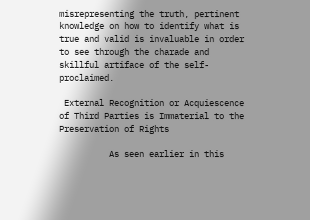misrepresenting the truth, pertinent knowledge on how to identify what is true and valid is invaluable in order to see through the charade and skillful artiface of the self-proclaimed.

 External Recognition or Acquiescence of Third Parties is Immaterial to the Preservation of Rights

          As seen earlier in this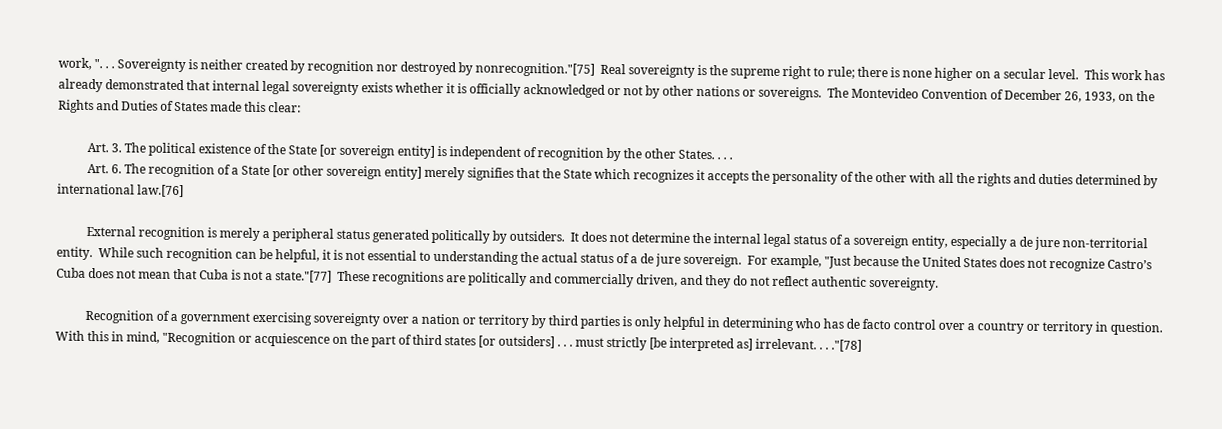work, ". . . Sovereignty is neither created by recognition nor destroyed by nonrecognition."[75]  Real sovereignty is the supreme right to rule; there is none higher on a secular level.  This work has already demonstrated that internal legal sovereignty exists whether it is officially acknowledged or not by other nations or sovereigns.  The Montevideo Convention of December 26, 1933, on the Rights and Duties of States made this clear:

          Art. 3. The political existence of the State [or sovereign entity] is independent of recognition by the other States. . . .
          Art. 6. The recognition of a State [or other sovereign entity] merely signifies that the State which recognizes it accepts the personality of the other with all the rights and duties determined by international law.[76]

          External recognition is merely a peripheral status generated politically by outsiders.  It does not determine the internal legal status of a sovereign entity, especially a de jure non-territorial entity.  While such recognition can be helpful, it is not essential to understanding the actual status of a de jure sovereign.  For example, "Just because the United States does not recognize Castro’s Cuba does not mean that Cuba is not a state."[77]  These recognitions are politically and commercially driven, and they do not reflect authentic sovereignty.

          Recognition of a government exercising sovereignty over a nation or territory by third parties is only helpful in determining who has de facto control over a country or territory in question.  With this in mind, "Recognition or acquiescence on the part of third states [or outsiders] . . . must strictly [be interpreted as] irrelevant. . . ."[78]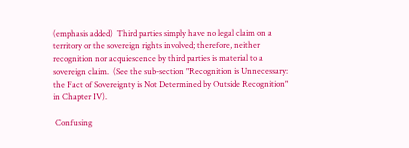(emphasis added)  Third parties simply have no legal claim on a territory or the sovereign rights involved; therefore, neither recognition nor acquiescence by third parties is material to a sovereign claim.  (See the sub-section "Recognition is Unnecessary: the Fact of Sovereignty is Not Determined by Outside Recognition" in Chapter IV).

 Confusing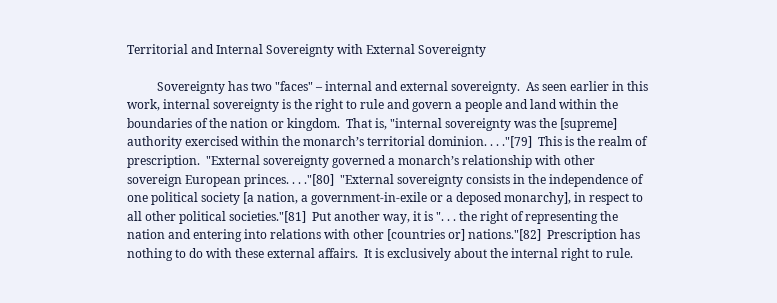Territorial and Internal Sovereignty with External Sovereignty

          Sovereignty has two "faces" – internal and external sovereignty.  As seen earlier in this work, internal sovereignty is the right to rule and govern a people and land within the boundaries of the nation or kingdom.  That is, "internal sovereignty was the [supreme] authority exercised within the monarch’s territorial dominion. . . ."[79]  This is the realm of prescription.  "External sovereignty governed a monarch’s relationship with other sovereign European princes. . . ."[80]  "External sovereignty consists in the independence of one political society [a nation, a government-in-exile or a deposed monarchy], in respect to all other political societies."[81]  Put another way, it is ". . . the right of representing the nation and entering into relations with other [countries or] nations."[82]  Prescription has nothing to do with these external affairs.  It is exclusively about the internal right to rule.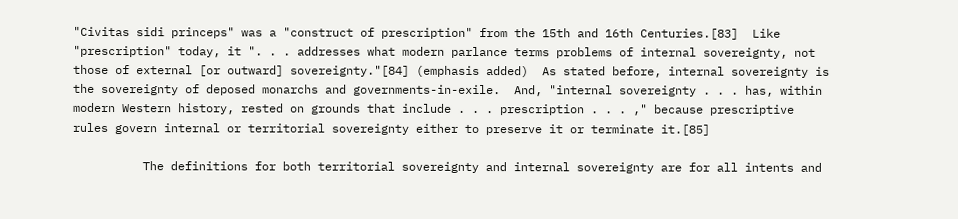"Civitas sidi princeps" was a "construct of prescription" from the 15th and 16th Centuries.[83]  Like "prescription" today, it ". . . addresses what modern parlance terms problems of internal sovereignty, not those of external [or outward] sovereignty."[84] (emphasis added)  As stated before, internal sovereignty is the sovereignty of deposed monarchs and governments-in-exile.  And, "internal sovereignty . . . has, within modern Western history, rested on grounds that include . . . prescription . . . ," because prescriptive rules govern internal or territorial sovereignty either to preserve it or terminate it.[85]

          The definitions for both territorial sovereignty and internal sovereignty are for all intents and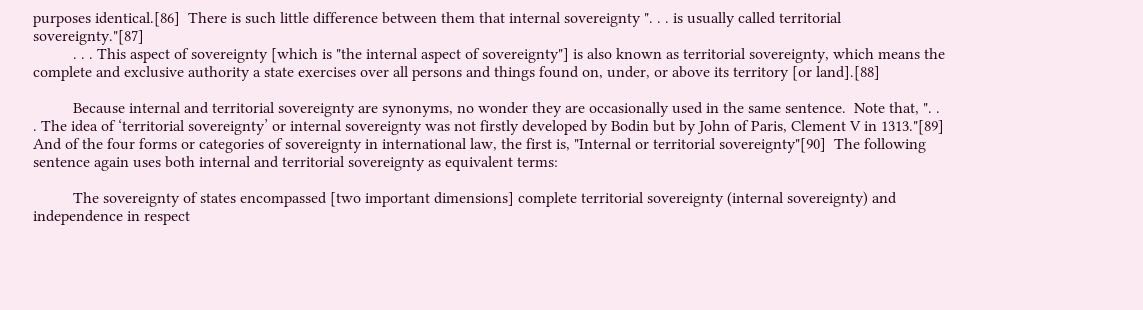purposes identical.[86]  There is such little difference between them that internal sovereignty ". . . is usually called territorial sovereignty."[87]
          . . . This aspect of sovereignty [which is "the internal aspect of sovereignty"] is also known as territorial sovereignty, which means the complete and exclusive authority a state exercises over all persons and things found on, under, or above its territory [or land].[88]

          Because internal and territorial sovereignty are synonyms, no wonder they are occasionally used in the same sentence.  Note that, ". . . The idea of ‘territorial sovereignty’ or internal sovereignty was not firstly developed by Bodin but by John of Paris, Clement V in 1313."[89]  And of the four forms or categories of sovereignty in international law, the first is, "Internal or territorial sovereignty"[90]  The following sentence again uses both internal and territorial sovereignty as equivalent terms:

          The sovereignty of states encompassed [two important dimensions] complete territorial sovereignty (internal sovereignty) and independence in respect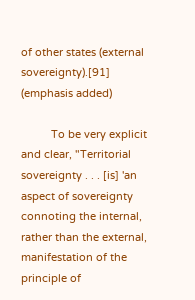of other states (external sovereignty).[91] (emphasis added)

          To be very explicit and clear, "Territorial sovereignty . . . [is] 'an aspect of sovereignty connoting the internal, rather than the external, manifestation of the principle of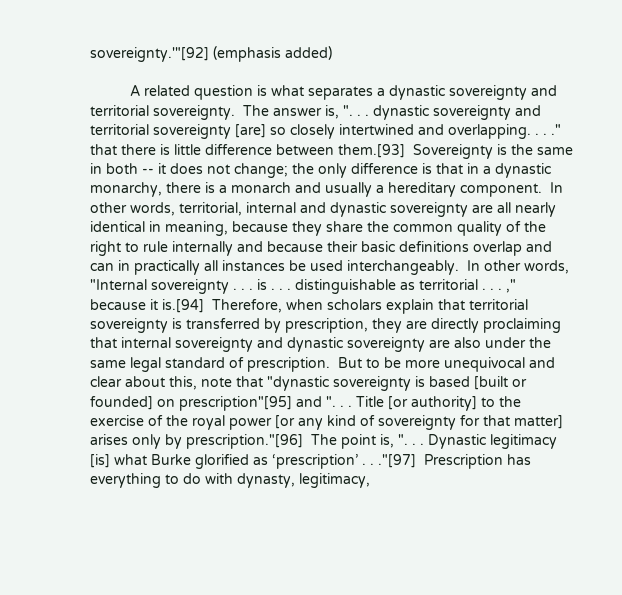sovereignty.'"[92] (emphasis added)

          A related question is what separates a dynastic sovereignty and territorial sovereignty.  The answer is, ". . . dynastic sovereignty and territorial sovereignty [are] so closely intertwined and overlapping. . . ." that there is little difference between them.[93]  Sovereignty is the same in both -- it does not change; the only difference is that in a dynastic monarchy, there is a monarch and usually a hereditary component.  In other words, territorial, internal and dynastic sovereignty are all nearly identical in meaning, because they share the common quality of the right to rule internally and because their basic definitions overlap and can in practically all instances be used interchangeably.  In other words, "Internal sovereignty . . . is . . . distinguishable as territorial . . . ," because it is.[94]  Therefore, when scholars explain that territorial sovereignty is transferred by prescription, they are directly proclaiming that internal sovereignty and dynastic sovereignty are also under the same legal standard of prescription.  But to be more unequivocal and clear about this, note that "dynastic sovereignty is based [built or founded] on prescription"[95] and ". . . Title [or authority] to the exercise of the royal power [or any kind of sovereignty for that matter] arises only by prescription."[96]  The point is, ". . . Dynastic legitimacy [is] what Burke glorified as ‘prescription’ . . ."[97]  Prescription has everything to do with dynasty, legitimacy,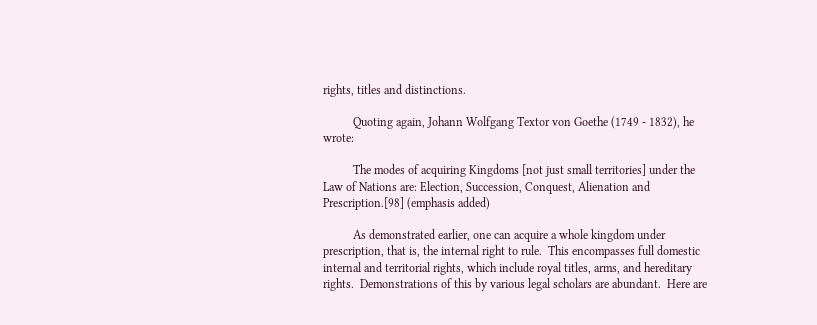rights, titles and distinctions.

          Quoting again, Johann Wolfgang Textor von Goethe (1749 - 1832), he wrote:

          The modes of acquiring Kingdoms [not just small territories] under the Law of Nations are: Election, Succession, Conquest, Alienation and Prescription.[98] (emphasis added)

          As demonstrated earlier, one can acquire a whole kingdom under prescription, that is, the internal right to rule.  This encompasses full domestic internal and territorial rights, which include royal titles, arms, and hereditary rights.  Demonstrations of this by various legal scholars are abundant.  Here are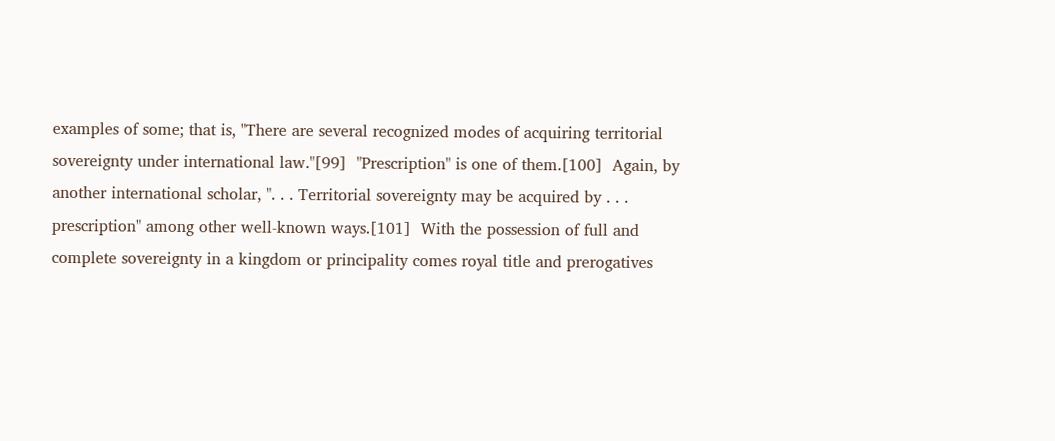examples of some; that is, "There are several recognized modes of acquiring territorial sovereignty under international law."[99]  "Prescription" is one of them.[100]  Again, by another international scholar, ". . . Territorial sovereignty may be acquired by . . . prescription" among other well-known ways.[101]  With the possession of full and complete sovereignty in a kingdom or principality comes royal title and prerogatives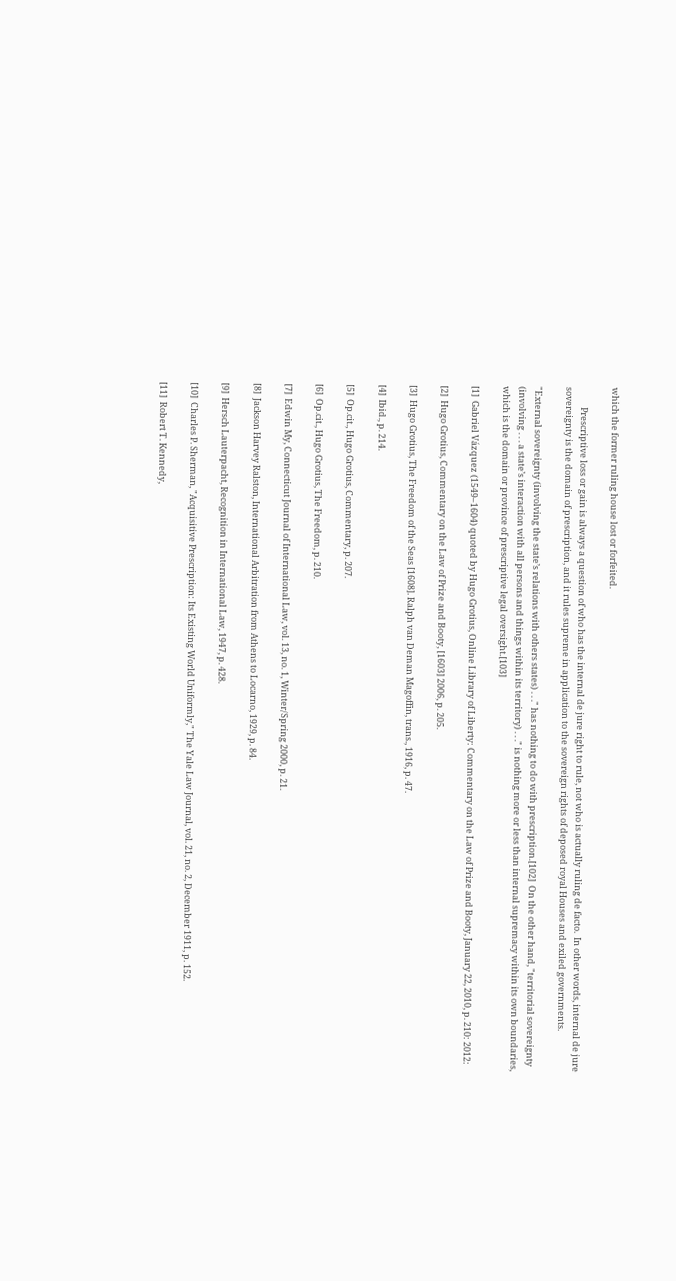which the former ruling house lost or forfeited.

          Prescriptive loss or gain is always a question of who has the internal de jure right to rule, not who is actually ruling de facto.  In other words, internal de jure sovereignty is the domain of prescription, and it rules supreme in application to the sovereign rights of deposed royal Houses and exiled governments.

"External sovereignty (involving the state’s relations with others states) . . ." has nothing to do with prescription.[102]  On the other hand, "territorial sovereignty (involving . . . a state’s interaction with all persons and things within its territory) . . ." is nothing more or less than internal supremacy within its own boundaries, which is the domain or province of prescriptive legal oversight.[103]

[1]  Gabriel Vázquez (1549–1604) quoted by Hugo Grotius, Online Library of Liberty: Commentary on the Law of Prize and Booty, January 22, 2010, p. 210: 2012:

[2]  Hugo Grotius, Commentary on the Law of Prize and Booty, [1603] 2006, p. 205.

[3]  Hugo Grotius, The Freedom of the Seas [1608]. Ralph van Deman Magoffin, trans., 1916, p. 47.

[4]  Ibid., p. 214.

[5]  Op.cit., Hugo Grotius, Commentary, p. 207.

[6]  Op.cit., Hugo Grotius, The Freedom, p. 210.

[7]  Edwin My, Connecticut Journal of International Law, vol. 13, no. 1, Winter/Spring 2000, p. 21.

[8]  Jackson Harvey Ralston, International Arbitration from Athens to Locarno, 1929, p. 84.

[9]  Hersch Lauterpacht, Recognition in International Law, 1947, p. 428.

[10]  Charles P. Sherman, "Acquisitive Prescription: Its Existing World Uniformly," The Yale Law Journal, vol. 21, no. 2, December 1911, p. 152.

[11]  Robert T. Kennedy,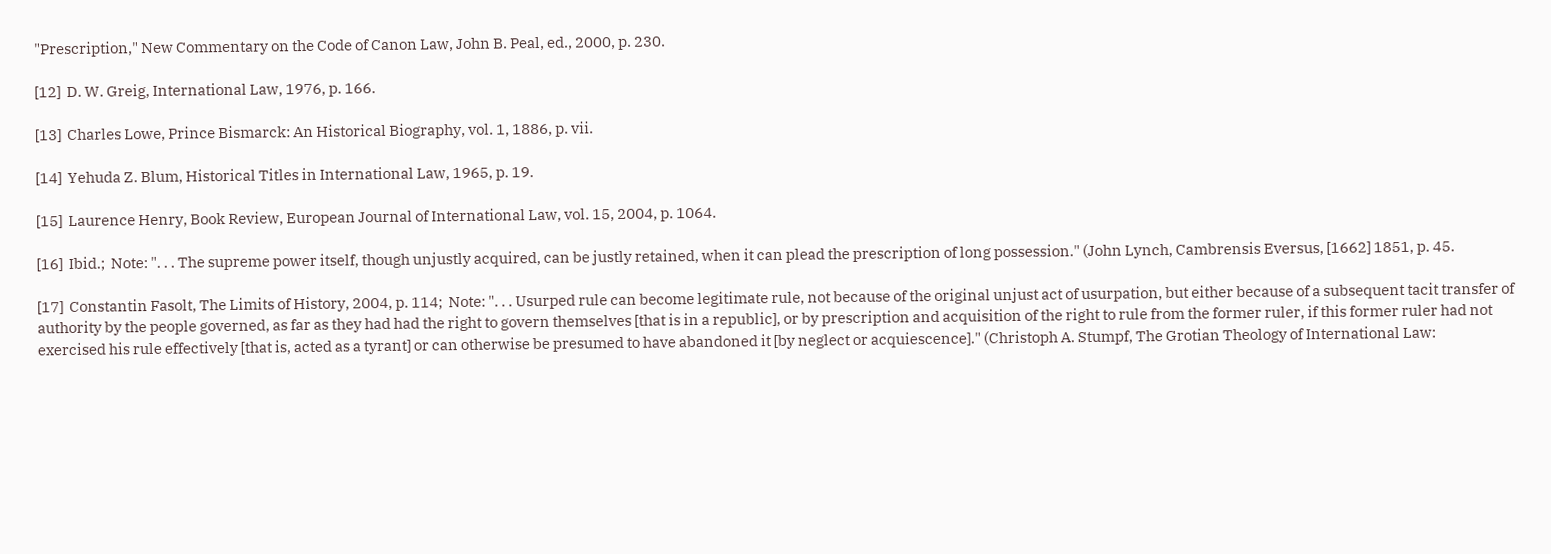"Prescription," New Commentary on the Code of Canon Law, John B. Peal, ed., 2000, p. 230.

[12]  D. W. Greig, International Law, 1976, p. 166.

[13]  Charles Lowe, Prince Bismarck: An Historical Biography, vol. 1, 1886, p. vii.

[14]  Yehuda Z. Blum, Historical Titles in International Law, 1965, p. 19.

[15]  Laurence Henry, Book Review, European Journal of International Law, vol. 15, 2004, p. 1064.

[16]  Ibid.;  Note: ". . . The supreme power itself, though unjustly acquired, can be justly retained, when it can plead the prescription of long possession." (John Lynch, Cambrensis Eversus, [1662] 1851, p. 45.

[17]  Constantin Fasolt, The Limits of History, 2004, p. 114;  Note: ". . . Usurped rule can become legitimate rule, not because of the original unjust act of usurpation, but either because of a subsequent tacit transfer of authority by the people governed, as far as they had had the right to govern themselves [that is in a republic], or by prescription and acquisition of the right to rule from the former ruler, if this former ruler had not exercised his rule effectively [that is, acted as a tyrant] or can otherwise be presumed to have abandoned it [by neglect or acquiescence]." (Christoph A. Stumpf, The Grotian Theology of International Law: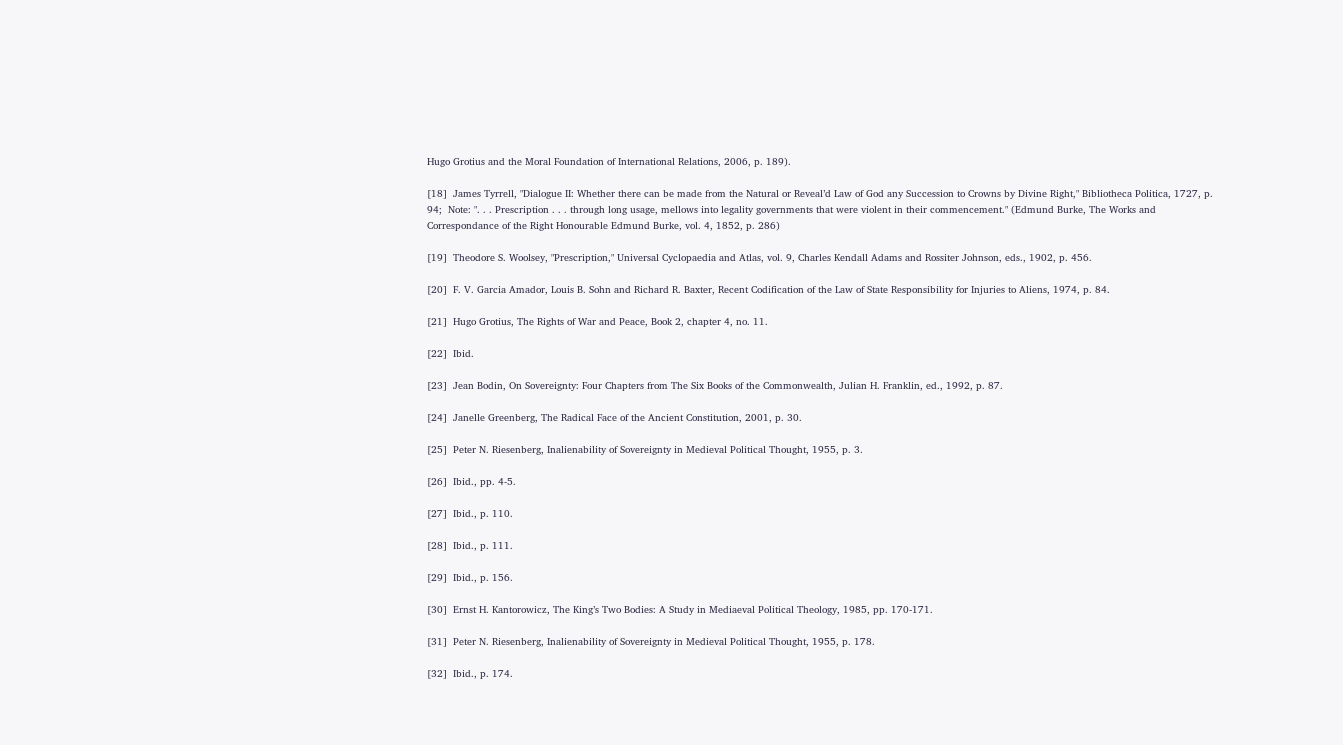Hugo Grotius and the Moral Foundation of International Relations, 2006, p. 189).

[18]  James Tyrrell, "Dialogue II: Whether there can be made from the Natural or Reveal’d Law of God any Succession to Crowns by Divine Right," Bibliotheca Politica, 1727, p. 94;  Note: ". . . Prescription . . . through long usage, mellows into legality governments that were violent in their commencement." (Edmund Burke, The Works and Correspondance of the Right Honourable Edmund Burke, vol. 4, 1852, p. 286)

[19]  Theodore S. Woolsey, "Prescription," Universal Cyclopaedia and Atlas, vol. 9, Charles Kendall Adams and Rossiter Johnson, eds., 1902, p. 456.

[20]  F. V. Garcia Amador, Louis B. Sohn and Richard R. Baxter, Recent Codification of the Law of State Responsibility for Injuries to Aliens, 1974, p. 84.

[21]  Hugo Grotius, The Rights of War and Peace, Book 2, chapter 4, no. 11.

[22]  Ibid.

[23]  Jean Bodin, On Sovereignty: Four Chapters from The Six Books of the Commonwealth, Julian H. Franklin, ed., 1992, p. 87.

[24]  Janelle Greenberg, The Radical Face of the Ancient Constitution, 2001, p. 30.

[25]  Peter N. Riesenberg, Inalienability of Sovereignty in Medieval Political Thought, 1955, p. 3.

[26]  Ibid., pp. 4-5.

[27]  Ibid., p. 110.

[28]  Ibid., p. 111.

[29]  Ibid., p. 156.

[30]  Ernst H. Kantorowicz, The King’s Two Bodies: A Study in Mediaeval Political Theology, 1985, pp. 170-171.

[31]  Peter N. Riesenberg, Inalienability of Sovereignty in Medieval Political Thought, 1955, p. 178.

[32]  Ibid., p. 174.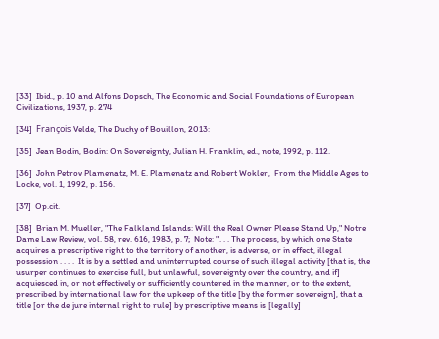[33]  Ibid., p. 10 and Alfons Dopsch, The Economic and Social Foundations of European Civilizations, 1937, p. 274

[34]  François Velde, The Duchy of Bouillon, 2013:

[35]  Jean Bodin, Bodin: On Sovereignty, Julian H. Franklin, ed., note, 1992, p. 112.

[36]  John Petrov Plamenatz, M. E. Plamenatz and Robert Wokler,  From the Middle Ages to Locke, vol. 1, 1992, p. 156.

[37]  Op.cit.

[38]  Brian M. Mueller, "The Falkland Islands: Will the Real Owner Please Stand Up," Notre Dame Law Review, vol. 58, rev. 616, 1983, p. 7;  Note: ". . . The process, by which one State acquires a prescriptive right to the territory of another, is adverse, or in effect, illegal possession . . . .  It is by a settled and uninterrupted course of such illegal activity [that is, the usurper continues to exercise full, but unlawful, sovereignty over the country, and if] acquiesced in, or not effectively or sufficiently countered in the manner, or to the extent, prescribed by international law for the upkeep of the title [by the former sovereign], that a title [or the de jure internal right to rule] by prescriptive means is [legally]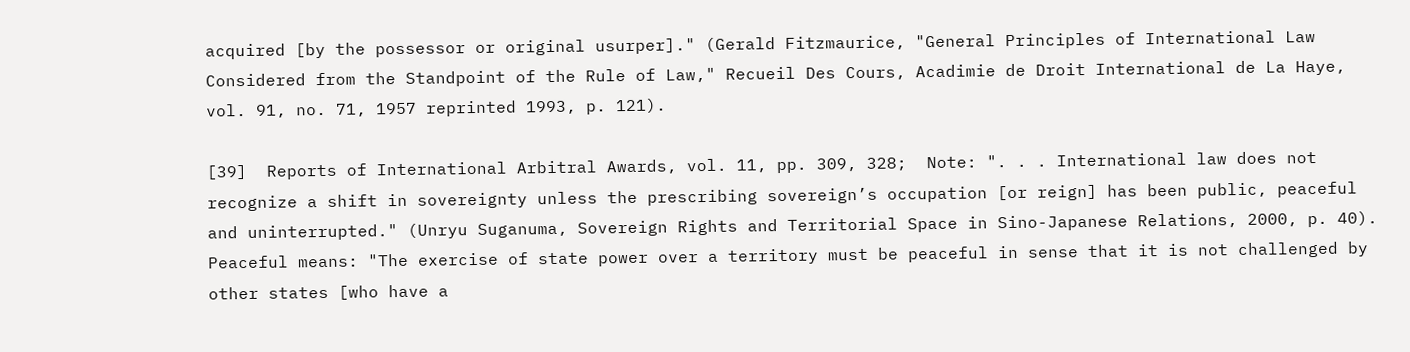acquired [by the possessor or original usurper]." (Gerald Fitzmaurice, "General Principles of International Law Considered from the Standpoint of the Rule of Law," Recueil Des Cours, Acadimie de Droit International de La Haye, vol. 91, no. 71, 1957 reprinted 1993, p. 121).

[39]  Reports of International Arbitral Awards, vol. 11, pp. 309, 328;  Note: ". . . International law does not recognize a shift in sovereignty unless the prescribing sovereign’s occupation [or reign] has been public, peaceful and uninterrupted." (Unryu Suganuma, Sovereign Rights and Territorial Space in Sino-Japanese Relations, 2000, p. 40).  Peaceful means: "The exercise of state power over a territory must be peaceful in sense that it is not challenged by other states [who have a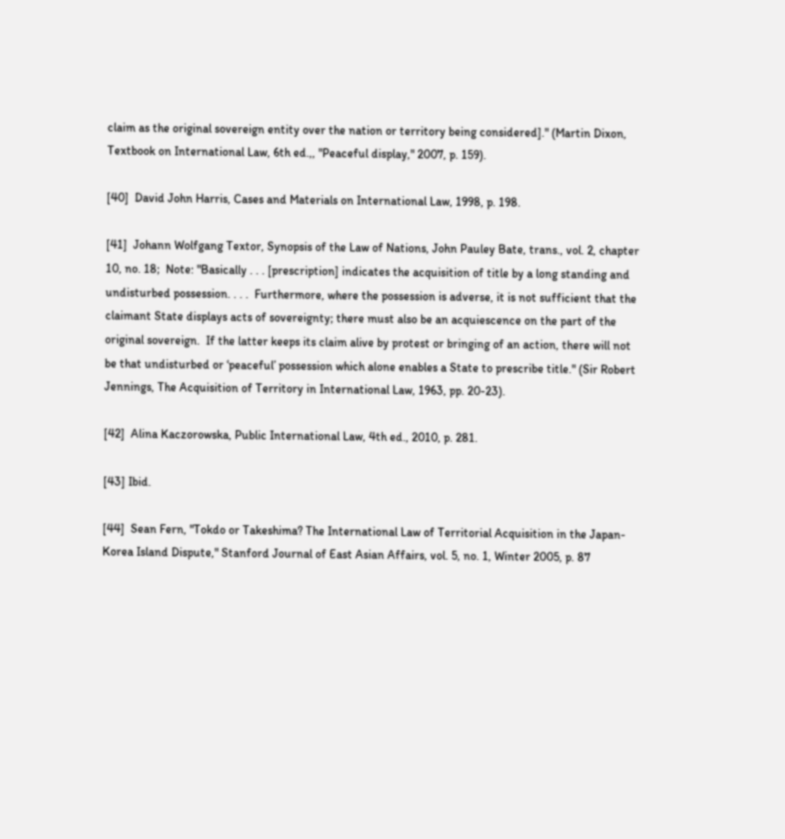claim as the original sovereign entity over the nation or territory being considered]." (Martin Dixon, Textbook on International Law, 6th ed.,, "Peaceful display," 2007, p. 159).

[40]  David John Harris, Cases and Materials on International Law, 1998, p. 198.

[41]  Johann Wolfgang Textor, Synopsis of the Law of Nations, John Pauley Bate, trans., vol. 2, chapter 10, no. 18;  Note: "Basically . . . [prescription] indicates the acquisition of title by a long standing and undisturbed possession. . . .  Furthermore, where the possession is adverse, it is not sufficient that the claimant State displays acts of sovereignty; there must also be an acquiescence on the part of the original sovereign.  If the latter keeps its claim alive by protest or bringing of an action, there will not be that undisturbed or ‘peaceful’ possession which alone enables a State to prescribe title." (Sir Robert Jennings, The Acquisition of Territory in International Law, 1963, pp. 20-23).

[42]  Alina Kaczorowska, Public International Law, 4th ed., 2010, p. 281.

[43] Ibid.

[44]  Sean Fern, "Tokdo or Takeshima? The International Law of Territorial Acquisition in the Japan-Korea Island Dispute," Stanford Journal of East Asian Affairs, vol. 5, no. 1, Winter 2005, p. 87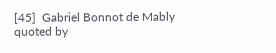[45]  Gabriel Bonnot de Mably quoted by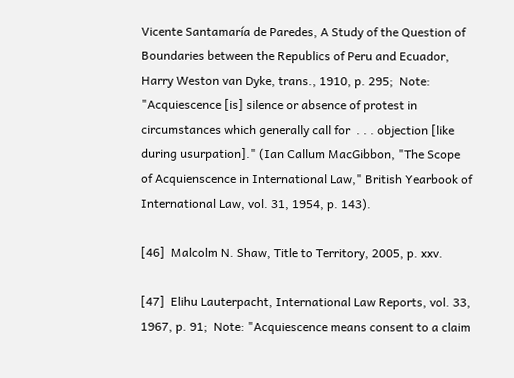Vicente Santamaría de Paredes, A Study of the Question of Boundaries between the Republics of Peru and Ecuador, Harry Weston van Dyke, trans., 1910, p. 295;  Note: "Acquiescence [is] silence or absence of protest in circumstances which generally call for  . . . objection [like during usurpation]." (Ian Callum MacGibbon, "The Scope of Acquienscence in International Law," British Yearbook of International Law, vol. 31, 1954, p. 143).

[46]  Malcolm N. Shaw, Title to Territory, 2005, p. xxv.

[47]  Elihu Lauterpacht, International Law Reports, vol. 33, 1967, p. 91;  Note: "Acquiescence means consent to a claim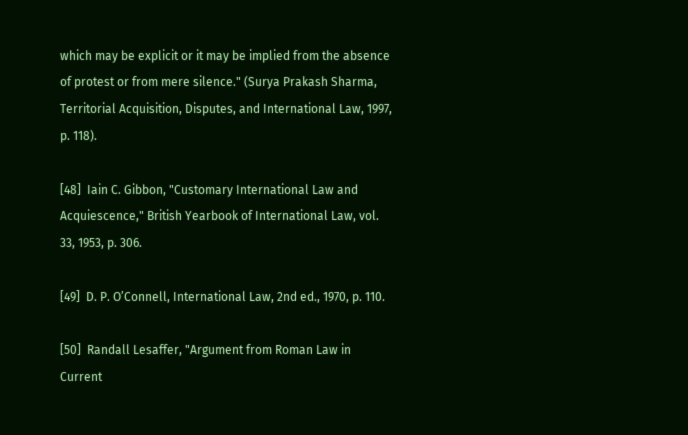which may be explicit or it may be implied from the absence of protest or from mere silence." (Surya Prakash Sharma, Territorial Acquisition, Disputes, and International Law, 1997, p. 118).

[48]  Iain C. Gibbon, "Customary International Law and Acquiescence," British Yearbook of International Law, vol. 33, 1953, p. 306.

[49]  D. P. O’Connell, International Law, 2nd ed., 1970, p. 110.

[50]  Randall Lesaffer, "Argument from Roman Law in Current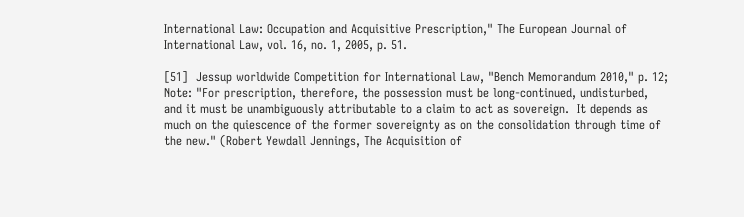International Law: Occupation and Acquisitive Prescription," The European Journal of International Law, vol. 16, no. 1, 2005, p. 51.

[51]  Jessup worldwide Competition for International Law, "Bench Memorandum 2010," p. 12;  Note: "For prescription, therefore, the possession must be long-continued, undisturbed, and it must be unambiguously attributable to a claim to act as sovereign.  It depends as much on the quiescence of the former sovereignty as on the consolidation through time of the new." (Robert Yewdall Jennings, The Acquisition of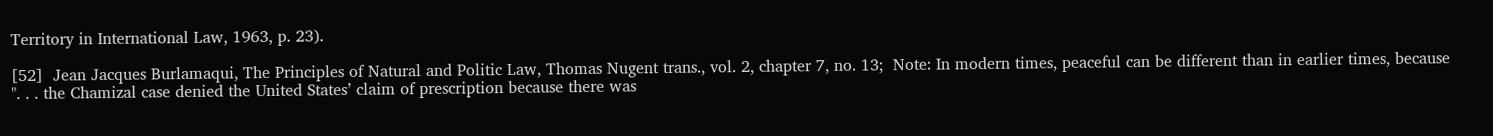Territory in International Law, 1963, p. 23).

[52]  Jean Jacques Burlamaqui, The Principles of Natural and Politic Law, Thomas Nugent trans., vol. 2, chapter 7, no. 13;  Note: In modern times, peaceful can be different than in earlier times, because ". . . the Chamizal case denied the United States’ claim of prescription because there was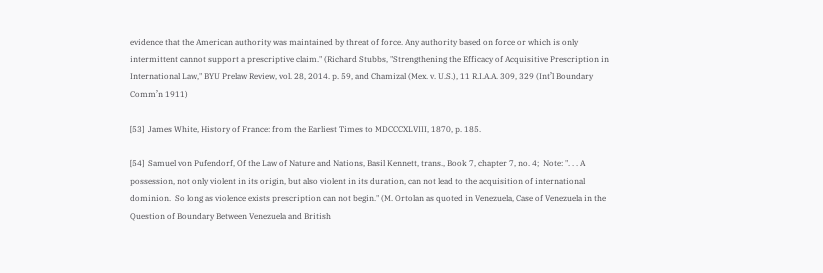evidence that the American authority was maintained by threat of force. Any authority based on force or which is only intermittent cannot support a prescriptive claim." (Richard Stubbs, "Strengthening the Efficacy of Acquisitive Prescription in International Law," BYU Prelaw Review, vol. 28, 2014. p. 59, and Chamizal (Mex. v. U.S.), 11 R.I.A.A. 309, 329 (Int’l Boundary Comm’n 1911)

[53]  James White, History of France: from the Earliest Times to MDCCCXLVIII, 1870, p. 185.

[54]  Samuel von Pufendorf, Of the Law of Nature and Nations, Basil Kennett, trans., Book 7, chapter 7, no. 4;  Note: ". . . A possession, not only violent in its origin, but also violent in its duration, can not lead to the acquisition of international dominion.  So long as violence exists prescription can not begin." (M. Ortolan as quoted in Venezuela, Case of Venezuela in the Question of Boundary Between Venezuela and British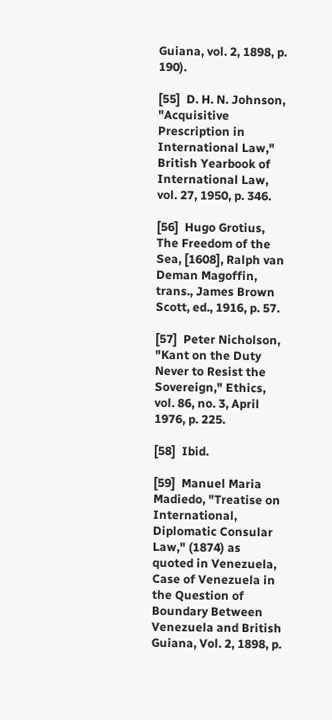Guiana, vol. 2, 1898, p. 190).

[55]  D. H. N. Johnson, "Acquisitive Prescription in International Law," British Yearbook of International Law, vol. 27, 1950, p. 346.

[56]  Hugo Grotius, The Freedom of the Sea, [1608], Ralph van Deman Magoffin, trans., James Brown Scott, ed., 1916, p. 57.

[57]  Peter Nicholson, "Kant on the Duty Never to Resist the Sovereign," Ethics, vol. 86, no. 3, April 1976, p. 225.

[58]  Ibid.

[59]  Manuel Maria Madiedo, "Treatise on International, Diplomatic Consular Law," (1874) as quoted in Venezuela, Case of Venezuela in the Question of Boundary Between Venezuela and British Guiana, Vol. 2, 1898, p.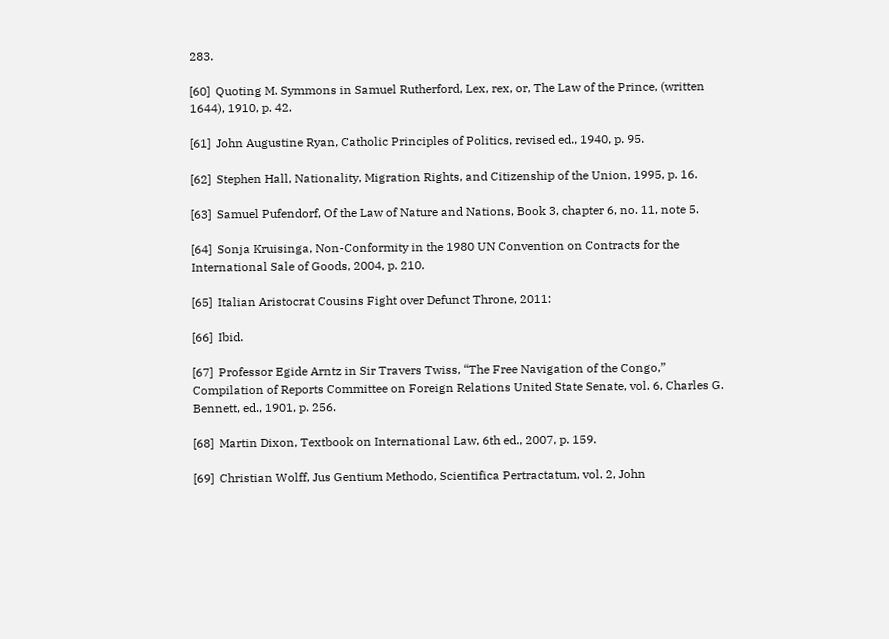283.

[60]  Quoting M. Symmons in Samuel Rutherford, Lex, rex, or, The Law of the Prince, (written 1644), 1910, p. 42.

[61]  John Augustine Ryan, Catholic Principles of Politics, revised ed., 1940, p. 95.

[62]  Stephen Hall, Nationality, Migration Rights, and Citizenship of the Union, 1995, p. 16.

[63]  Samuel Pufendorf, Of the Law of Nature and Nations, Book 3, chapter 6, no. 11, note 5.

[64]  Sonja Kruisinga, Non-Conformity in the 1980 UN Convention on Contracts for the International Sale of Goods, 2004, p. 210.

[65]  Italian Aristocrat Cousins Fight over Defunct Throne, 2011:

[66]  Ibid.

[67]  Professor Egide Arntz in Sir Travers Twiss, “The Free Navigation of the Congo,” Compilation of Reports Committee on Foreign Relations United State Senate, vol. 6, Charles G. Bennett, ed., 1901, p. 256.

[68]  Martin Dixon, Textbook on International Law, 6th ed., 2007, p. 159.

[69]  Christian Wolff, Jus Gentium Methodo, Scientifica Pertractatum, vol. 2, John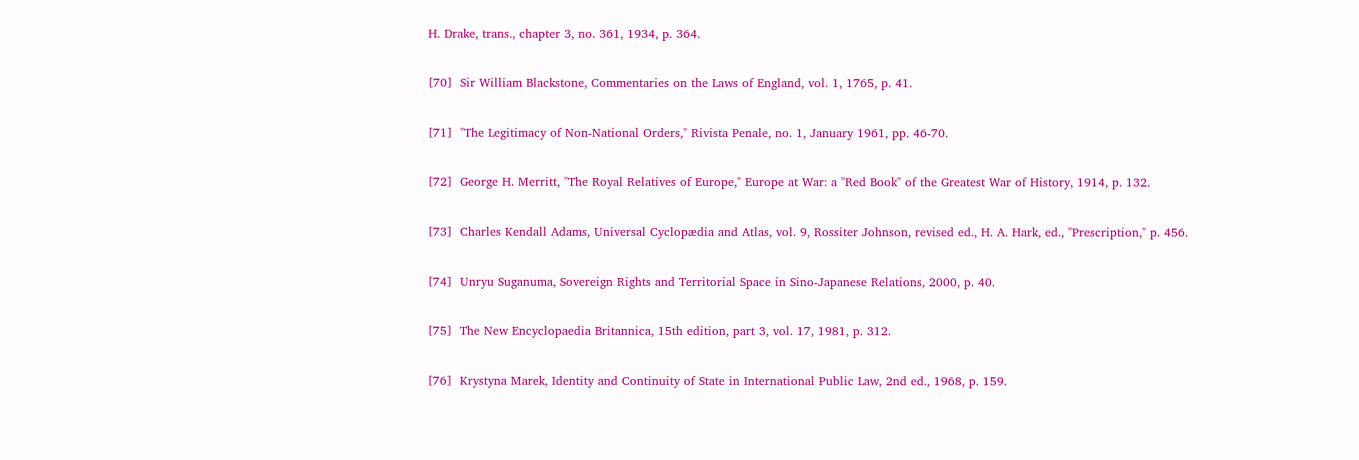H. Drake, trans., chapter 3, no. 361, 1934, p. 364.

[70]  Sir William Blackstone, Commentaries on the Laws of England, vol. 1, 1765, p. 41.

[71]  "The Legitimacy of Non-National Orders," Rivista Penale, no. 1, January 1961, pp. 46-70.

[72]  George H. Merritt, "The Royal Relatives of Europe," Europe at War: a "Red Book" of the Greatest War of History, 1914, p. 132.

[73]  Charles Kendall Adams, Universal Cyclopædia and Atlas, vol. 9, Rossiter Johnson, revised ed., H. A. Hark, ed., "Prescription," p. 456.

[74]  Unryu Suganuma, Sovereign Rights and Territorial Space in Sino-Japanese Relations, 2000, p. 40.

[75]  The New Encyclopaedia Britannica, 15th edition, part 3, vol. 17, 1981, p. 312.

[76]  Krystyna Marek, Identity and Continuity of State in International Public Law, 2nd ed., 1968, p. 159.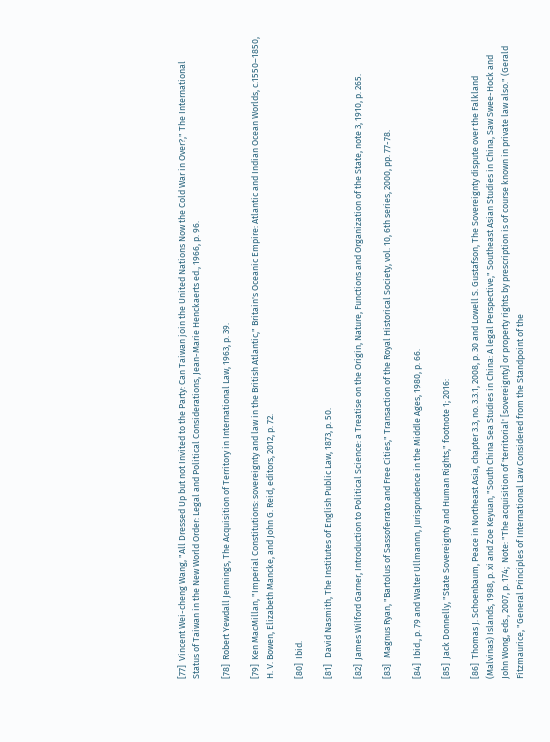[77]  Vincent Wei-cheng Wang, "All Dressed Up but not Invited to the Party: Can Taiwan join the United Nations Now the Cold War in Over?," The International Status of Taiwan in the New World Order: Legal and Political Considerations, Jean-Marie Henckaerts ed., 1966, p. 96.

[78]  Robert Yewdall Jennings, The Acquisition of Territory in International Law, 1963, p. 39.

[79]  Ken MacMillan, "Imperial Constitutions: sovereignty and law in the British Atlantic," Britain's Oceanic Empire: Atlantic and Indian Ocean Worlds, c.1550–1850, H. V. Bowen, Elizabeth Mancke, and John G. Reid, editors, 2012, p. 72.

[80]  Ibid.

[81]   David Nasmith, The Institutes of English Public Law, 1873, p. 50.

[82]  James Wilford Garner, Introduction to Political Science: a Treatise on the Origin, Nature, Functions and Organization of the State, note 3, 1910, p. 265.

[83]   Magnus Ryan, "Bartolus of Sassoferrato and Free Cities," Transaction of the Royal Historical Society, vol. 10, 6th series, 2000, pp. 77-78.

[84]  Ibid., p. 79 and Walter Ullmannn, Jurisprudence in the Middle Ages, 1980, p. 66.

[85]  Jack Donnelly, "State Sovereignty and Human Rights," footnote 1; 2016:

[86]  Thomas J. Schoenbaum, Peace in Northeast Asia, chapter 3.3, no. 3.3.1, 2008, p. 30 and Lowell S. Gustafson, The Sovereignty dispute over the Falkland (Malvinas) Islands, 1988, p. xi and Zoe Keyuan, "South China Sea Studies in China: A legal Perspective," Southeast Asian Studies in China, Saw Swee-Hock and John Wong, eds., 2007, p. 174;  Note: "The acquisition of 'territorial' [sovereignty] or property rights by prescription is of course known in private law also." (Gerald Fitzmaurice, "General Principles of International Law Considered from the Standpoint of the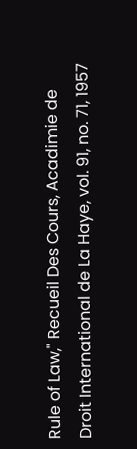Rule of Law," Recueil Des Cours, Acadimie de Droit International de La Haye, vol. 91, no. 71, 1957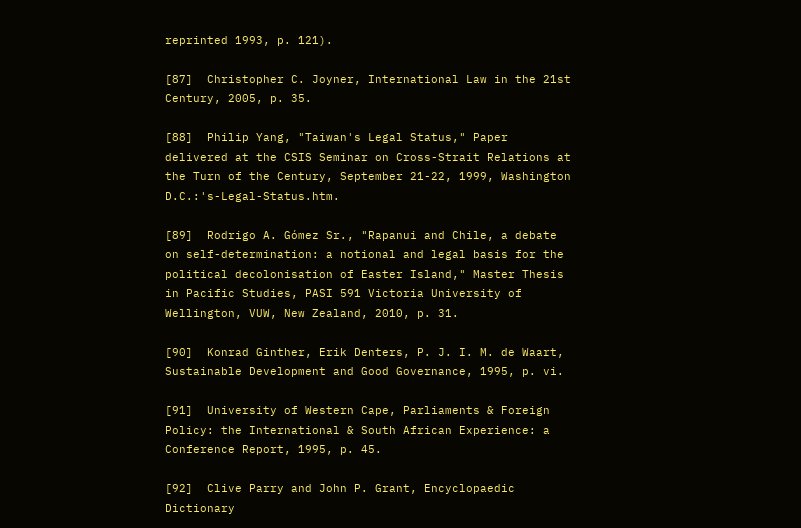reprinted 1993, p. 121).

[87]  Christopher C. Joyner, International Law in the 21st Century, 2005, p. 35.

[88]  Philip Yang, "Taiwan's Legal Status," Paper delivered at the CSIS Seminar on Cross-Strait Relations at the Turn of the Century, September 21-22, 1999, Washington D.C.:'s-Legal-Status.htm.

[89]  Rodrigo A. Gómez Sr., "Rapanui and Chile, a debate on self-determination: a notional and legal basis for the political decolonisation of Easter Island," Master Thesis in Pacific Studies, PASI 591 Victoria University of Wellington, VUW, New Zealand, 2010, p. 31.

[90]  Konrad Ginther, Erik Denters, P. J. I. M. de Waart, Sustainable Development and Good Governance, 1995, p. vi.

[91]  University of Western Cape, Parliaments & Foreign Policy: the International & South African Experience: a Conference Report, 1995, p. 45.

[92]  Clive Parry and John P. Grant, Encyclopaedic Dictionary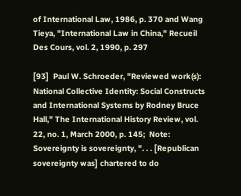of International Law, 1986, p. 370 and Wang Tieya, "International Law in China," Recueil Des Cours, vol. 2, 1990, p. 297

[93]  Paul W. Schroeder, "Reviewed work(s): National Collective Identity: Social Constructs and International Systems by Rodney Bruce Hall," The International History Review, vol. 22, no. 1, March 2000, p. 145;  Note: Sovereignty is sovereignty, ". . . [Republican sovereignty was] chartered to do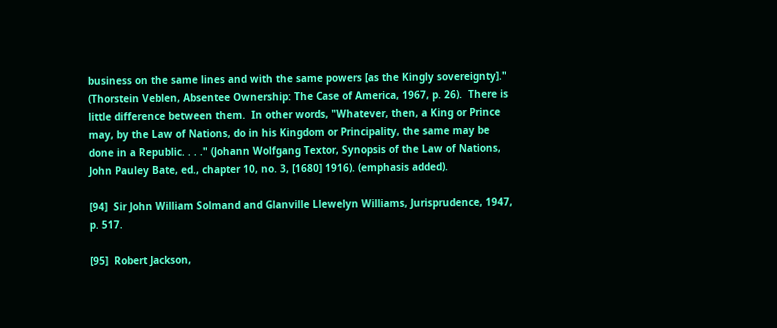business on the same lines and with the same powers [as the Kingly sovereignty]." (Thorstein Veblen, Absentee Ownership: The Case of America, 1967, p. 26).  There is little difference between them.  In other words, "Whatever, then, a King or Prince may, by the Law of Nations, do in his Kingdom or Principality, the same may be done in a Republic. . . ." (Johann Wolfgang Textor, Synopsis of the Law of Nations, John Pauley Bate, ed., chapter 10, no. 3, [1680] 1916). (emphasis added).

[94]  Sir John William Solmand and Glanville Llewelyn Williams, Jurisprudence, 1947, p. 517.

[95]  Robert Jackson,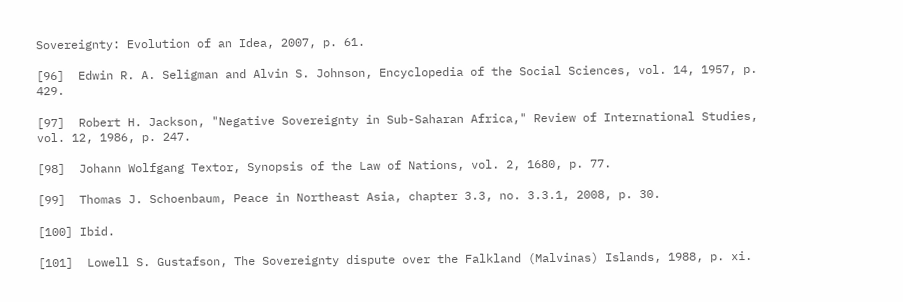Sovereignty: Evolution of an Idea, 2007, p. 61.

[96]  Edwin R. A. Seligman and Alvin S. Johnson, Encyclopedia of the Social Sciences, vol. 14, 1957, p. 429.

[97]  Robert H. Jackson, "Negative Sovereignty in Sub-Saharan Africa," Review of International Studies, vol. 12, 1986, p. 247.

[98]  Johann Wolfgang Textor, Synopsis of the Law of Nations, vol. 2, 1680, p. 77.

[99]  Thomas J. Schoenbaum, Peace in Northeast Asia, chapter 3.3, no. 3.3.1, 2008, p. 30.

[100] Ibid.

[101]  Lowell S. Gustafson, The Sovereignty dispute over the Falkland (Malvinas) Islands, 1988, p. xi.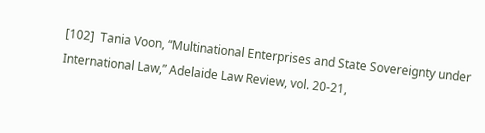[102]  Tania Voon, “Multinational Enterprises and State Sovereignty under International Law,” Adelaide Law Review, vol. 20-21,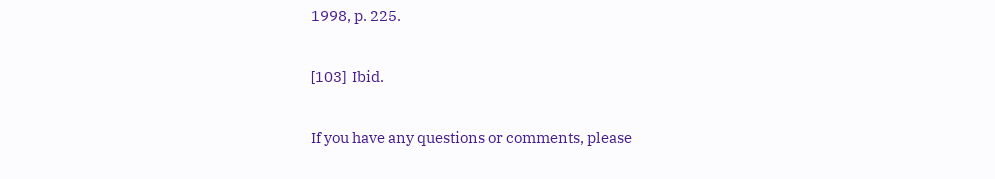1998, p. 225.

[103]  Ibid.

If you have any questions or comments, please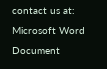contact us at:
Microsoft Word Document